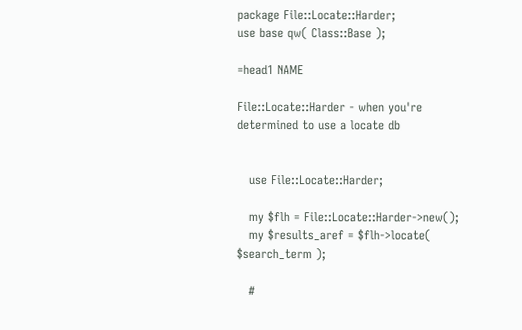package File::Locate::Harder;
use base qw( Class::Base );

=head1 NAME

File::Locate::Harder - when you're determined to use a locate db


   use File::Locate::Harder;

   my $flh = File::Locate::Harder->new();
   my $results_aref = $flh->locate( $search_term );

   #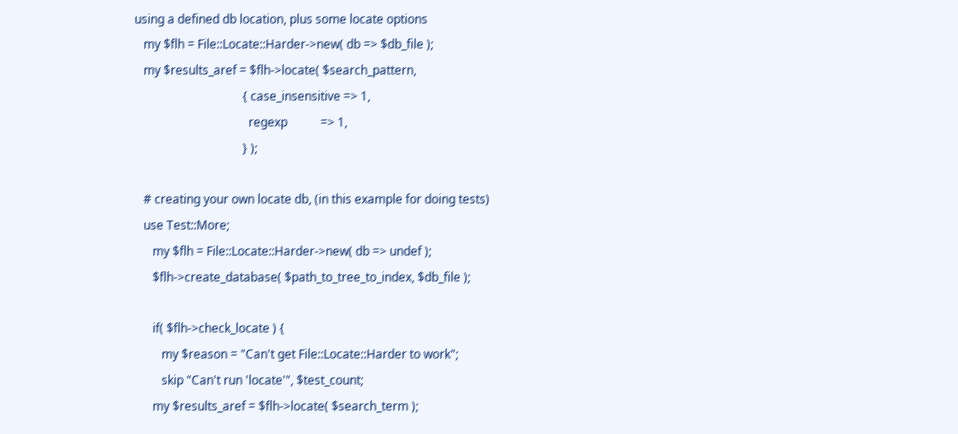using a defined db location, plus some locate options
   my $flh = File::Locate::Harder->new( db => $db_file );
   my $results_aref = $flh->locate( $search_pattern,
                                    { case_insensitive => 1,
                                      regexp           => 1,
                                    } );

   # creating your own locate db, (in this example for doing tests)
   use Test::More;
      my $flh = File::Locate::Harder->new( db => undef );
      $flh->create_database( $path_to_tree_to_index, $db_file );

      if( $flh->check_locate ) {
         my $reason = "Can't get File::Locate::Harder to work";
         skip "Can't run 'locate'", $test_count;
      my $results_aref = $flh->locate( $search_term );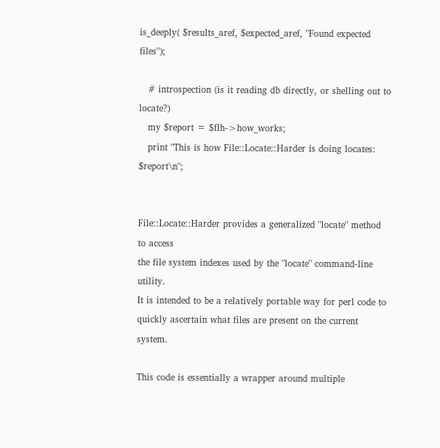is_deeply( $results_aref, $expected_aref, "Found expected files");

   # introspection (is it reading db directly, or shelling out to locate?)
   my $report = $flh->how_works;
   print "This is how File::Locate::Harder is doing locates: $report\n";


File::Locate::Harder provides a generalized "locate" method to access
the file system indexes used by the "locate" command-line utility.
It is intended to be a relatively portable way for perl code to
quickly ascertain what files are present on the current system.

This code is essentially a wrapper around multiple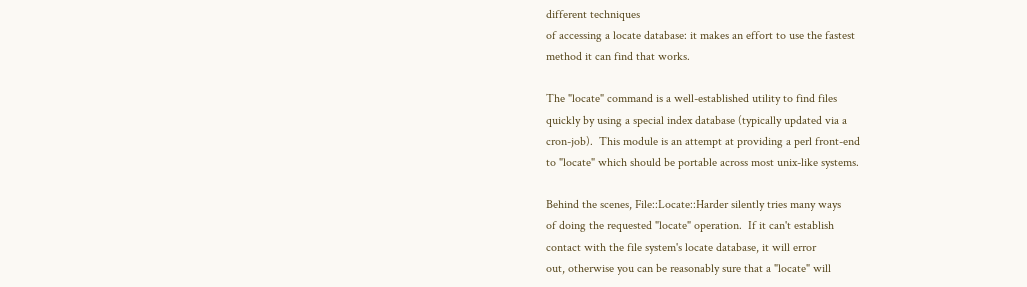different techniques
of accessing a locate database: it makes an effort to use the fastest
method it can find that works.

The "locate" command is a well-established utility to find files
quickly by using a special index database (typically updated via a
cron-job).  This module is an attempt at providing a perl front-end
to "locate" which should be portable across most unix-like systems.

Behind the scenes, File::Locate::Harder silently tries many ways
of doing the requested "locate" operation.  If it can't establish
contact with the file system's locate database, it will error
out, otherwise you can be reasonably sure that a "locate" will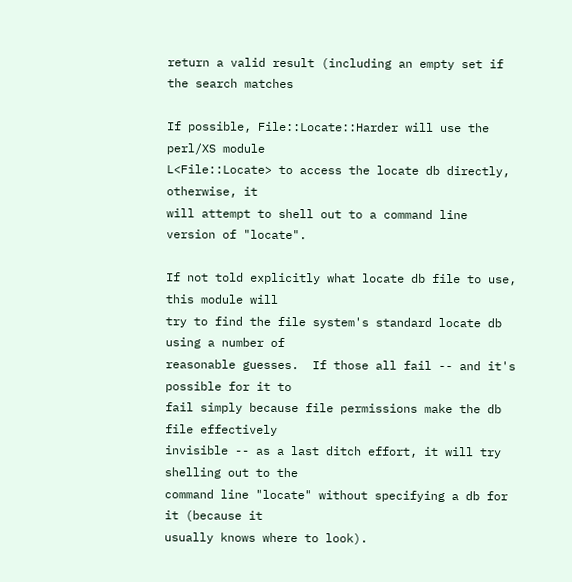return a valid result (including an empty set if the search matches

If possible, File::Locate::Harder will use the perl/XS module
L<File::Locate> to access the locate db directly, otherwise, it
will attempt to shell out to a command line version of "locate".

If not told explicitly what locate db file to use, this module will
try to find the file system's standard locate db using a number of
reasonable guesses.  If those all fail -- and it's possible for it to
fail simply because file permissions make the db file effectively
invisible -- as a last ditch effort, it will try shelling out to the
command line "locate" without specifying a db for it (because it
usually knows where to look).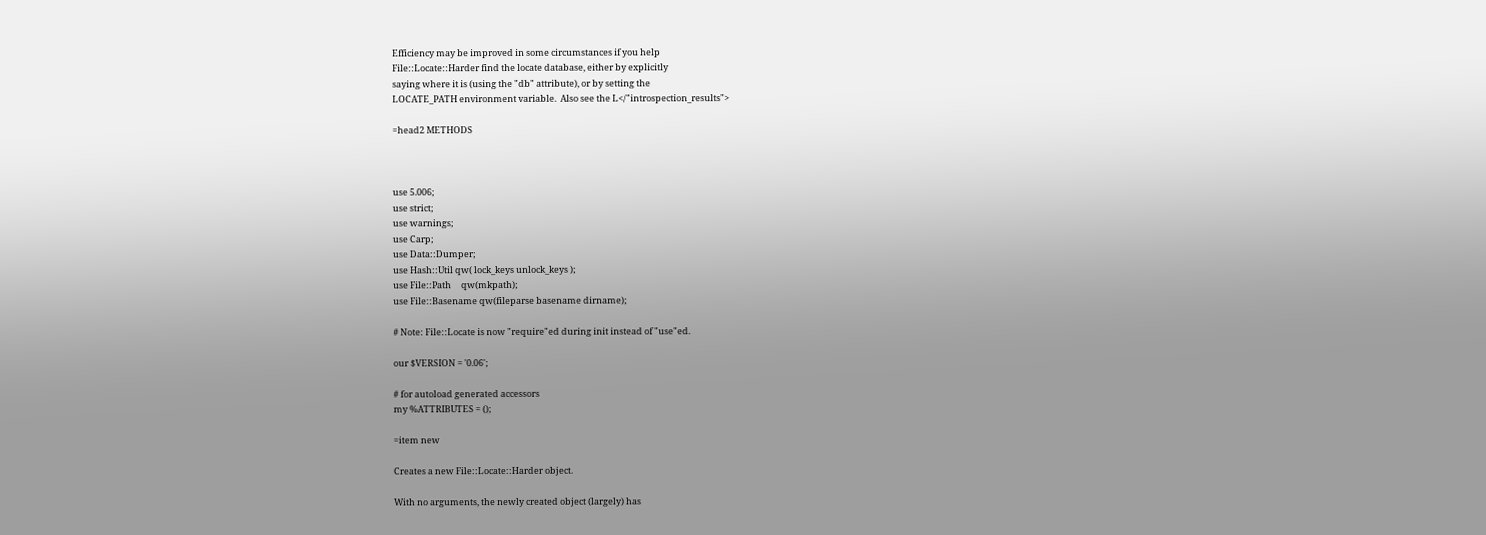Efficiency may be improved in some circumstances if you help
File::Locate::Harder find the locate database, either by explicitly
saying where it is (using the "db" attribute), or by setting the
LOCATE_PATH environment variable.  Also see the L</"introspection_results">

=head2 METHODS



use 5.006;
use strict;
use warnings;
use Carp;
use Data::Dumper;
use Hash::Util qw( lock_keys unlock_keys );
use File::Path     qw(mkpath);
use File::Basename qw(fileparse basename dirname);

# Note: File::Locate is now "require"ed during init instead of "use"ed.

our $VERSION = '0.06';

# for autoload generated accessors
my %ATTRIBUTES = ();

=item new

Creates a new File::Locate::Harder object.

With no arguments, the newly created object (largely) has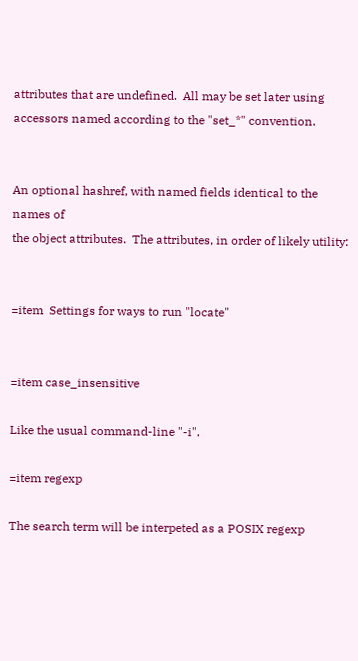attributes that are undefined.  All may be set later using
accessors named according to the "set_*" convention.


An optional hashref, with named fields identical to the names of
the object attributes.  The attributes, in order of likely utility:


=item  Settings for ways to run "locate"


=item case_insensitive

Like the usual command-line "-i".

=item regexp

The search term will be interpeted as a POSIX regexp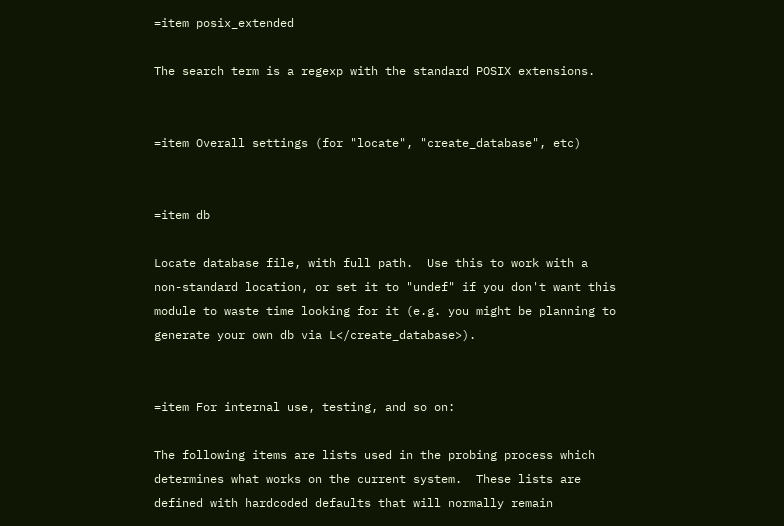=item posix_extended

The search term is a regexp with the standard POSIX extensions.


=item Overall settings (for "locate", "create_database", etc)


=item db

Locate database file, with full path.  Use this to work with a
non-standard location, or set it to "undef" if you don't want this
module to waste time looking for it (e.g. you might be planning to
generate your own db via L</create_database>).


=item For internal use, testing, and so on:

The following items are lists used in the probing process which
determines what works on the current system.  These lists are
defined with hardcoded defaults that will normally remain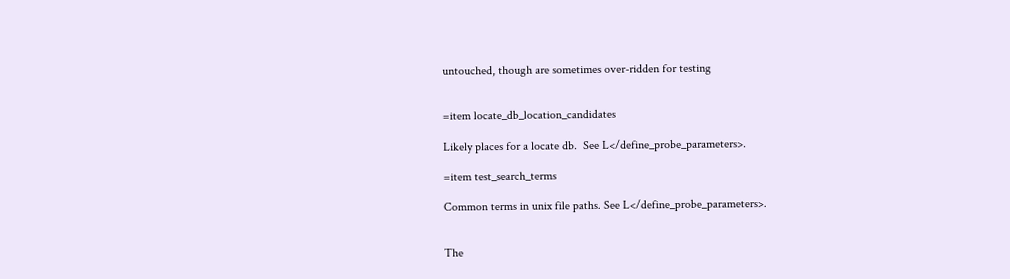untouched, though are sometimes over-ridden for testing


=item locate_db_location_candidates

Likely places for a locate db.  See L</define_probe_parameters>.

=item test_search_terms

Common terms in unix file paths. See L</define_probe_parameters>.


The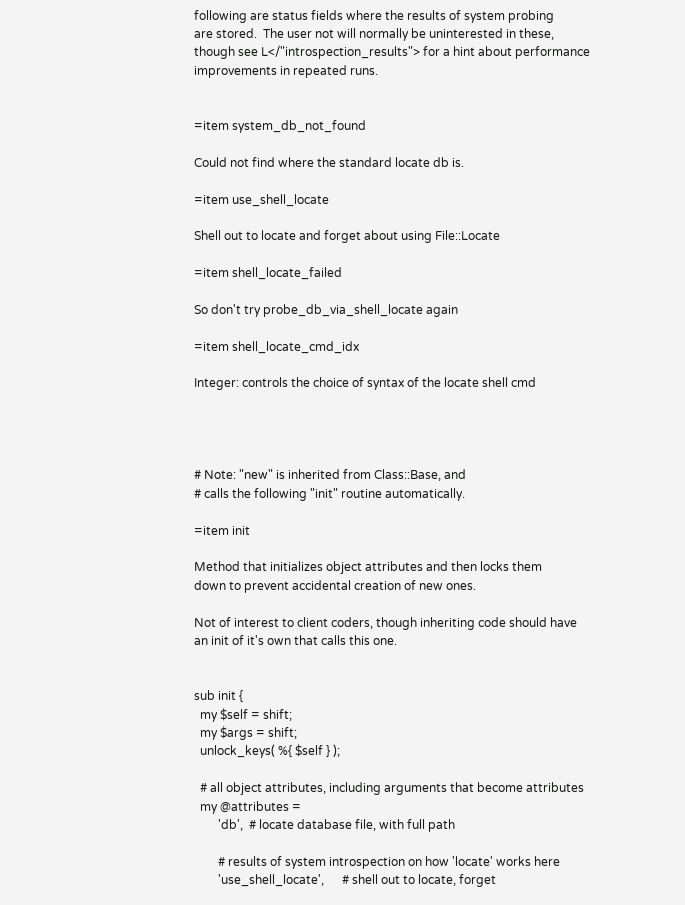following are status fields where the results of system probing
are stored.  The user not will normally be uninterested in these,
though see L</"introspection_results"> for a hint about performance
improvements in repeated runs.


=item system_db_not_found

Could not find where the standard locate db is.

=item use_shell_locate

Shell out to locate and forget about using File::Locate

=item shell_locate_failed

So don't try probe_db_via_shell_locate again

=item shell_locate_cmd_idx

Integer: controls the choice of syntax of the locate shell cmd




# Note: "new" is inherited from Class::Base, and
# calls the following "init" routine automatically.

=item init

Method that initializes object attributes and then locks them
down to prevent accidental creation of new ones.

Not of interest to client coders, though inheriting code should have
an init of it's own that calls this one.


sub init {
  my $self = shift;
  my $args = shift;
  unlock_keys( %{ $self } );

  # all object attributes, including arguments that become attributes
  my @attributes =
        'db',  # locate database file, with full path

        # results of system introspection on how 'locate' works here
        'use_shell_locate',      # shell out to locate, forget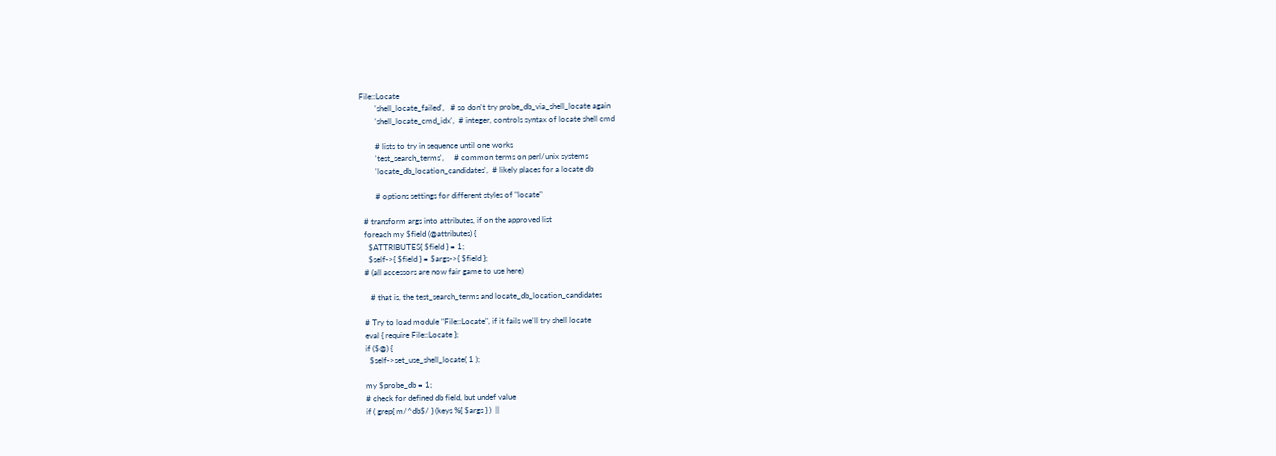File::Locate
        'shell_locate_failed',   # so don't try probe_db_via_shell_locate again
        'shell_locate_cmd_idx',  # integer, controls syntax of locate shell cmd

        # lists to try in sequence until one works
        'test_search_terms',     # common terms on perl/unix systems
        'locate_db_location_candidates',  # likely places for a locate db

        # options settings for different styles of "locate"

  # transform args into attributes, if on the approved list
  foreach my $field (@attributes) {
    $ATTRIBUTES{ $field } = 1;
    $self->{ $field } = $args->{ $field };
  # (all accessors are now fair game to use here)

     # that is, the test_search_terms and locate_db_location_candidates

  # Try to load module "File::Locate", if it fails we'll try shell locate
  eval { require File::Locate };
  if ($@) {
    $self->set_use_shell_locate( 1 );

  my $probe_db = 1;
  # check for defined db field, but undef value
  if ( grep{ m/^db$/ } (keys %{ $args } )  ||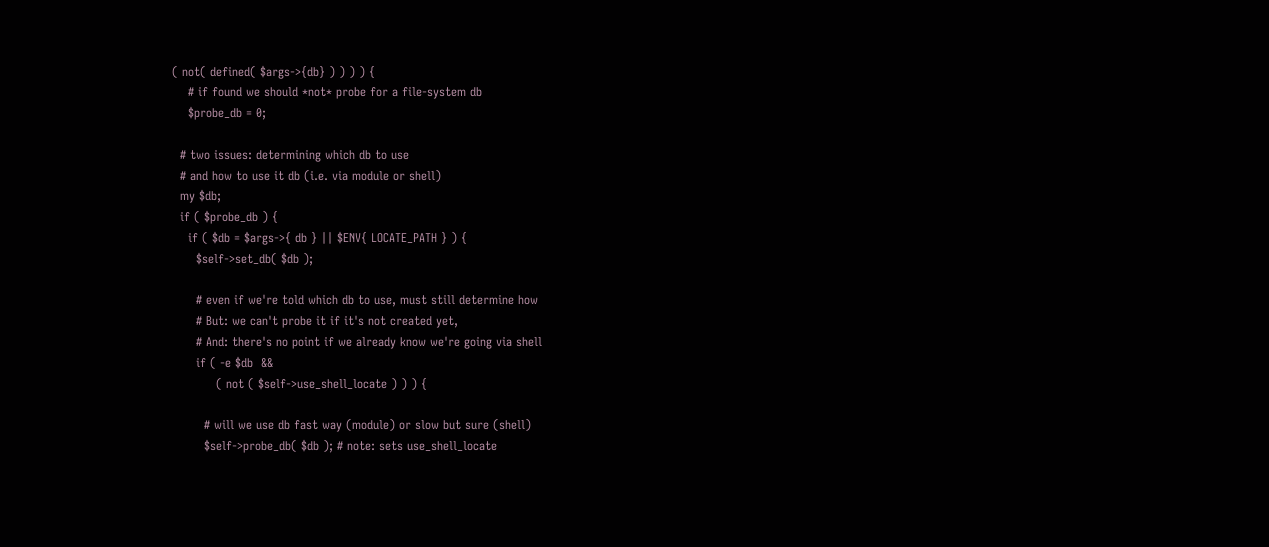( not( defined( $args->{db} ) ) ) ) {
    # if found we should *not* probe for a file-system db
    $probe_db = 0;

  # two issues: determining which db to use
  # and how to use it db (i.e. via module or shell)
  my $db;
  if ( $probe_db ) {
    if ( $db = $args->{ db } || $ENV{ LOCATE_PATH } ) {
      $self->set_db( $db );

      # even if we're told which db to use, must still determine how
      # But: we can't probe it if it's not created yet,
      # And: there's no point if we already know we're going via shell
      if ( -e $db  &&
           ( not ( $self->use_shell_locate ) ) ) {

        # will we use db fast way (module) or slow but sure (shell)
        $self->probe_db( $db ); # note: sets use_shell_locate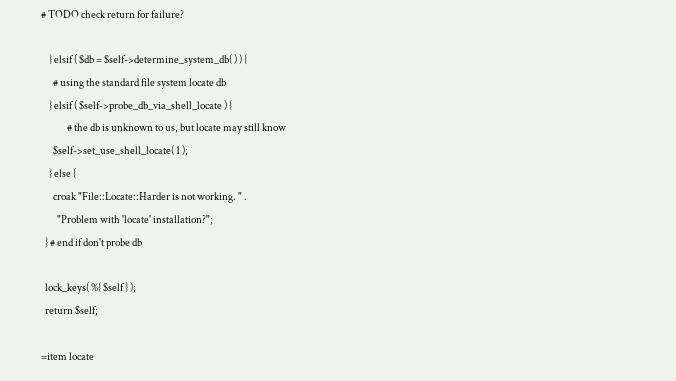# TODO check return for failure?

    } elsif ( $db = $self->determine_system_db( ) ) {
      # using the standard file system locate db
    } elsif ( $self->probe_db_via_shell_locate ) {
             # the db is unknown to us, but locate may still know
      $self->set_use_shell_locate( 1 );
    } else {
      croak "File::Locate::Harder is not working. " .
        "Problem with 'locate' installation?";
  } # end if don't probe db

  lock_keys( %{ $self } );
  return $self;

=item locate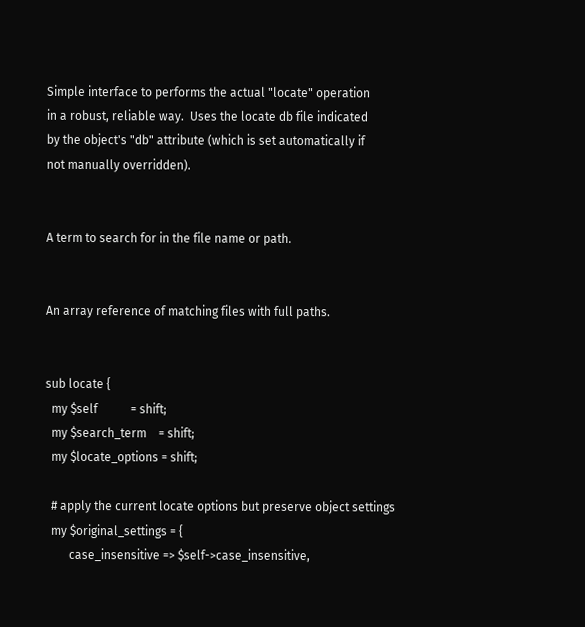Simple interface to performs the actual "locate" operation
in a robust, reliable way.  Uses the locate db file indicated
by the object's "db" attribute (which is set automatically if
not manually overridden).


A term to search for in the file name or path.


An array reference of matching files with full paths.


sub locate {
  my $self           = shift;
  my $search_term    = shift;
  my $locate_options = shift;

  # apply the current locate options but preserve object settings
  my $original_settings = {
        case_insensitive => $self->case_insensitive,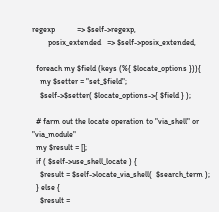regexp           => $self->regexp,
        posix_extended   => $self->posix_extended,

  foreach my $field (keys (%{ $locate_options })){
    my $setter = "set_$field";
    $self->$setter( $locate_options->{ $field } );

  # farm out the locate operation to "via_shell" or "via_module"
  my $result = [];
  if ( $self->use_shell_locate ) {
    $result = $self->locate_via_shell(  $search_term );
  } else {
    $result =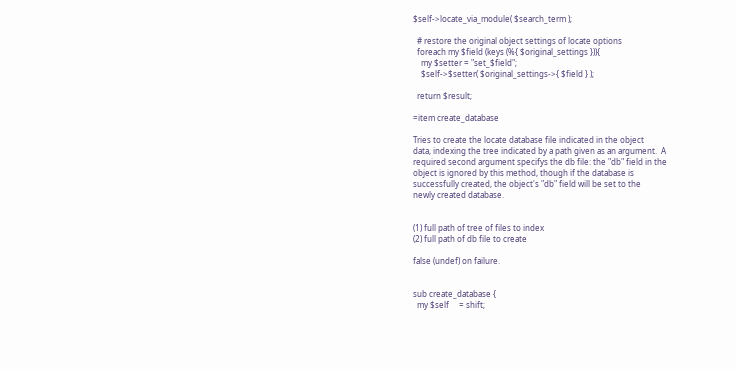$self->locate_via_module( $search_term );

  # restore the original object settings of locate options
  foreach my $field (keys (%{ $original_settings })){
    my $setter = "set_$field";
    $self->$setter( $original_settings->{ $field } );

  return $result;

=item create_database

Tries to create the locate database file indicated in the object
data, indexing the tree indicated by a path given as an argument.  A
required second argument specifys the db file: the "db" field in the
object is ignored by this method, though if the database is
successfully created, the object's "db" field will be set to the
newly created database.


(1) full path of tree of files to index
(2) full path of db file to create

false (undef) on failure.


sub create_database {
  my $self     = shift;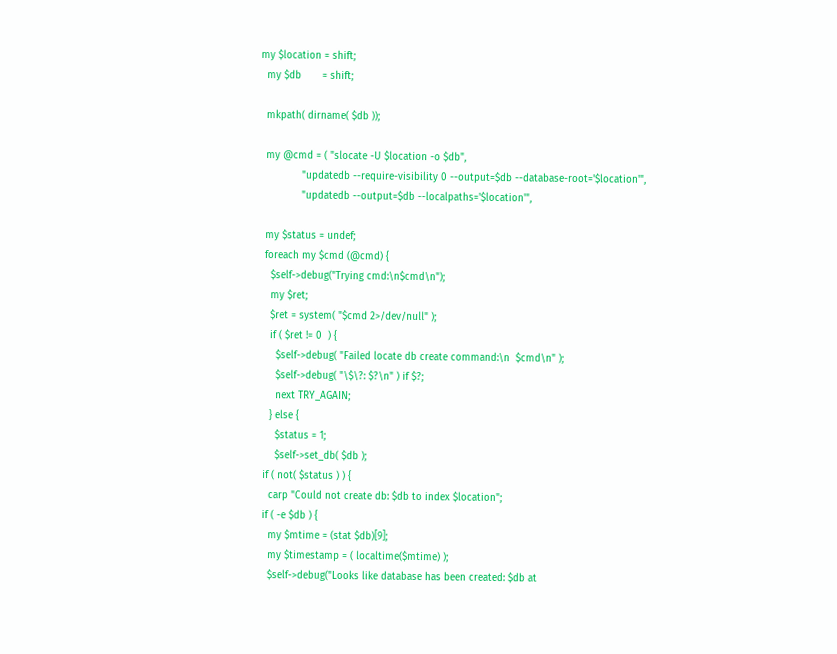my $location = shift;
  my $db       = shift;

  mkpath( dirname( $db ));

  my @cmd = ( "slocate -U $location -o $db",
              "updatedb --require-visibility 0 --output=$db --database-root='$location'",
              "updatedb --output=$db --localpaths='$location'",

  my $status = undef;
  foreach my $cmd (@cmd) {
    $self->debug("Trying cmd:\n$cmd\n");
    my $ret;
    $ret = system( "$cmd 2>/dev/null" );
    if ( $ret != 0  ) {
      $self->debug( "Failed locate db create command:\n  $cmd\n" );
      $self->debug( "\$\?: $?\n" ) if $?;
      next TRY_AGAIN;
    } else {
      $status = 1;
      $self->set_db( $db );
  if ( not( $status ) ) {
    carp "Could not create db: $db to index $location";
  if ( -e $db ) {
    my $mtime = (stat $db)[9];
    my $timestamp = ( localtime($mtime) );
    $self->debug("Looks like database has been created: $db at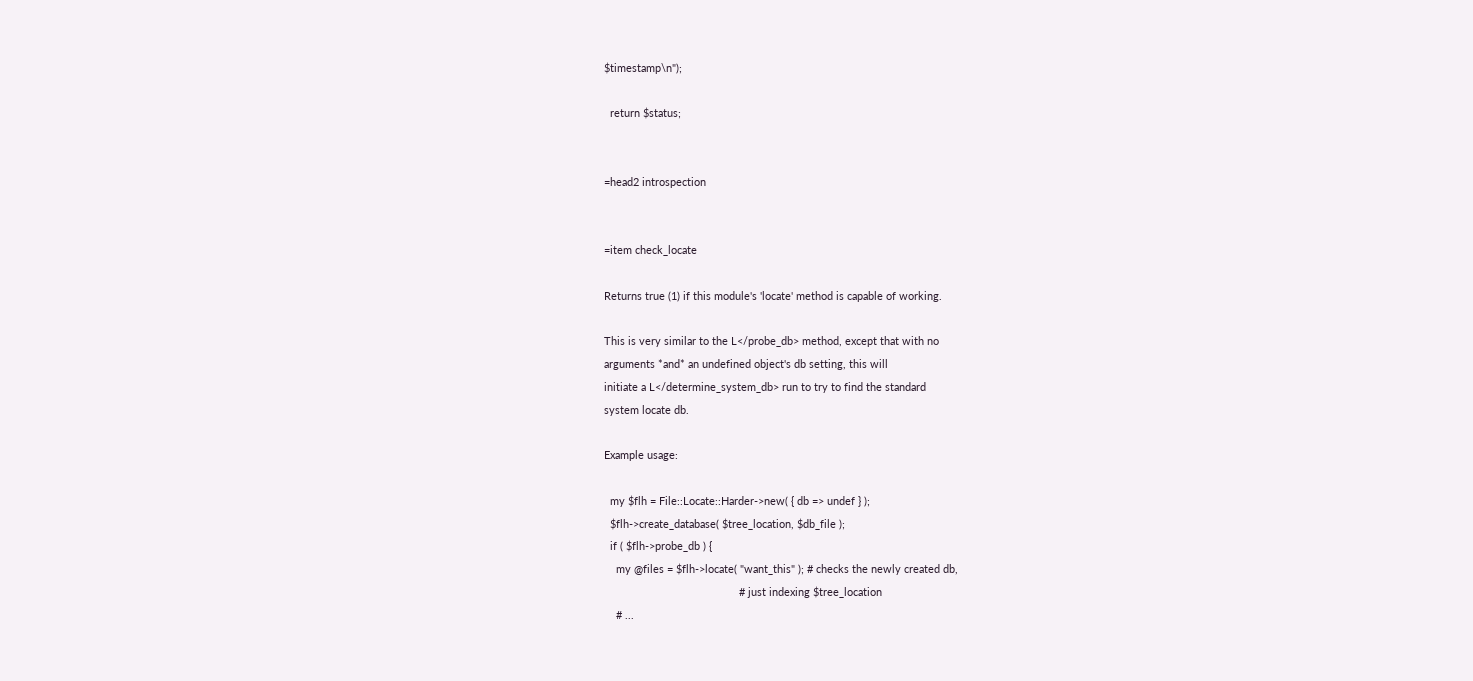$timestamp\n");

  return $status;


=head2 introspection


=item check_locate

Returns true (1) if this module's 'locate' method is capable of working.

This is very similar to the L</probe_db> method, except that with no
arguments *and* an undefined object's db setting, this will
initiate a L</determine_system_db> run to try to find the standard
system locate db.

Example usage:

  my $flh = File::Locate::Harder->new( { db => undef } );
  $flh->create_database( $tree_location, $db_file );
  if ( $flh->probe_db ) {
    my @files = $flh->locate( "want_this" ); # checks the newly created db,
                                             # just indexing $tree_location
    # ...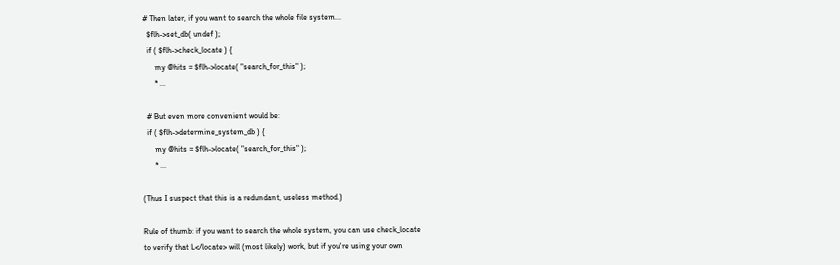# Then later, if you want to search the whole file system...
  $flh->set_db( undef );
  if ( $flh->check_locate ) {
      my @hits = $flh->locate( "search_for_this" );
      * ...

  # But even more convenient would be:
  if ( $flh->determine_system_db ) {
      my @hits = $flh->locate( "search_for_this" );
      * ...

(Thus I suspect that this is a redundant, useless method.)

Rule of thumb: if you want to search the whole system, you can use check_locate
to verify that L</locate> will (most likely) work, but if you're using your own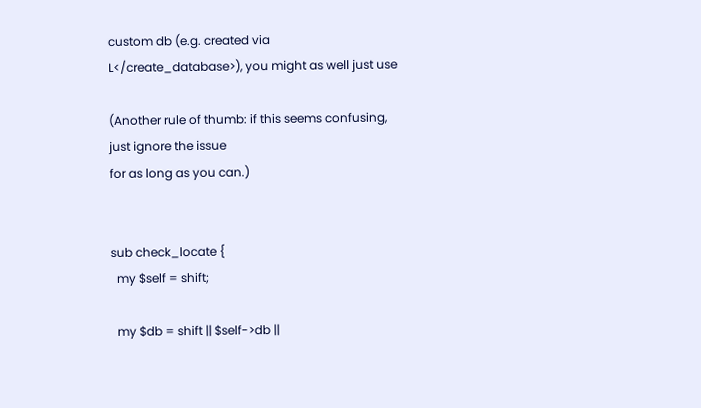custom db (e.g. created via L</create_database>), you might as well just use

(Another rule of thumb: if this seems confusing, just ignore the issue
for as long as you can.)


sub check_locate {
  my $self = shift;

  my $db = shift || $self->db ||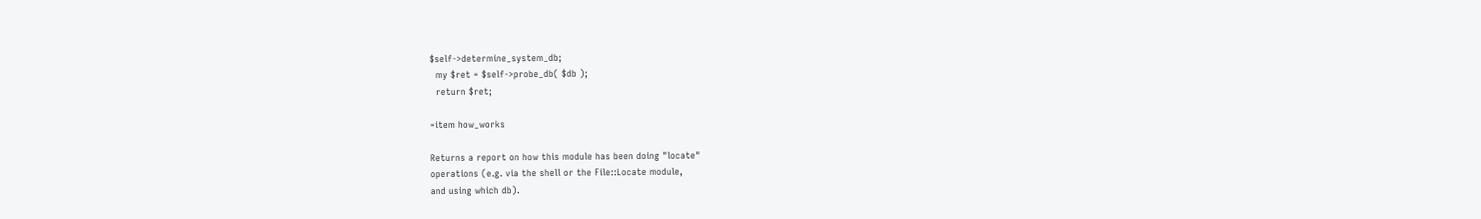$self->determine_system_db;
  my $ret = $self->probe_db( $db );
  return $ret;

=item how_works

Returns a report on how this module has been doing "locate"
operations (e.g. via the shell or the File::Locate module,
and using which db).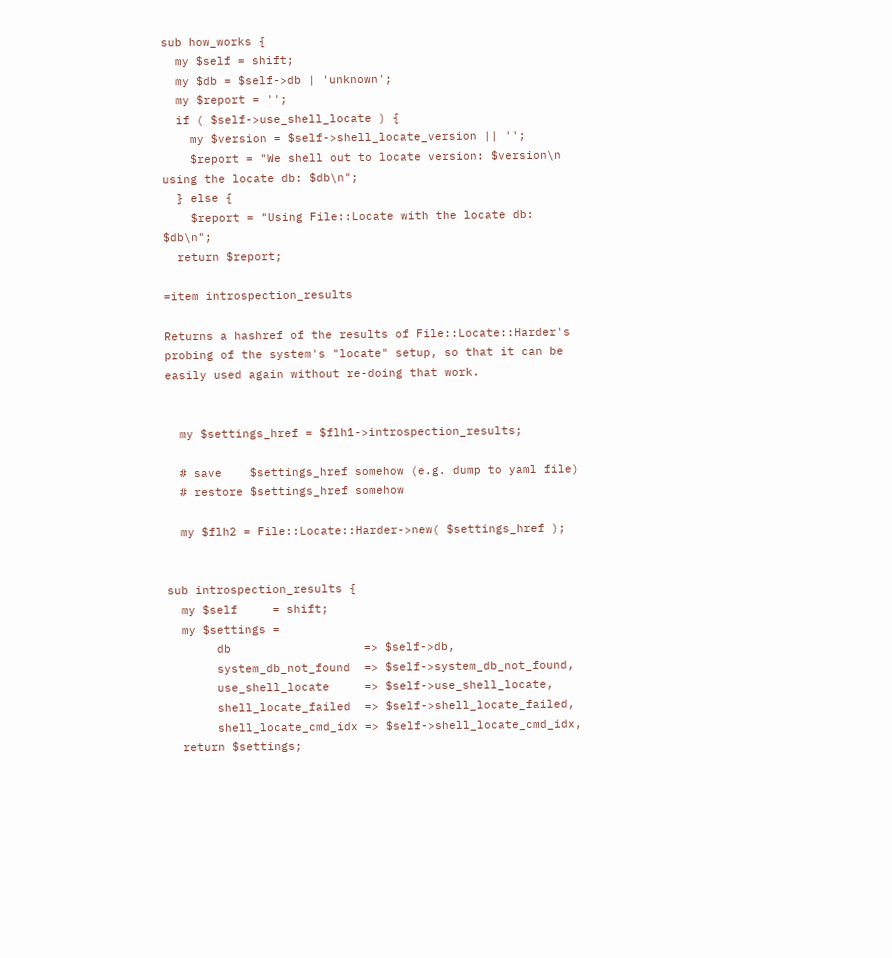sub how_works {
  my $self = shift;
  my $db = $self->db | 'unknown';
  my $report = '';
  if ( $self->use_shell_locate ) {
    my $version = $self->shell_locate_version || '';
    $report = "We shell out to locate version: $version\n using the locate db: $db\n";
  } else {
    $report = "Using File::Locate with the locate db: $db\n";
  return $report;

=item introspection_results

Returns a hashref of the results of File::Locate::Harder's
probing of the system's "locate" setup, so that it can be
easily used again without re-doing that work.


  my $settings_href = $flh1->introspection_results;

  # save    $settings_href somehow (e.g. dump to yaml file)
  # restore $settings_href somehow

  my $flh2 = File::Locate::Harder->new( $settings_href );


sub introspection_results {
  my $self     = shift;
  my $settings =
       db                   => $self->db,
       system_db_not_found  => $self->system_db_not_found,
       use_shell_locate     => $self->use_shell_locate,
       shell_locate_failed  => $self->shell_locate_failed,
       shell_locate_cmd_idx => $self->shell_locate_cmd_idx,
  return $settings;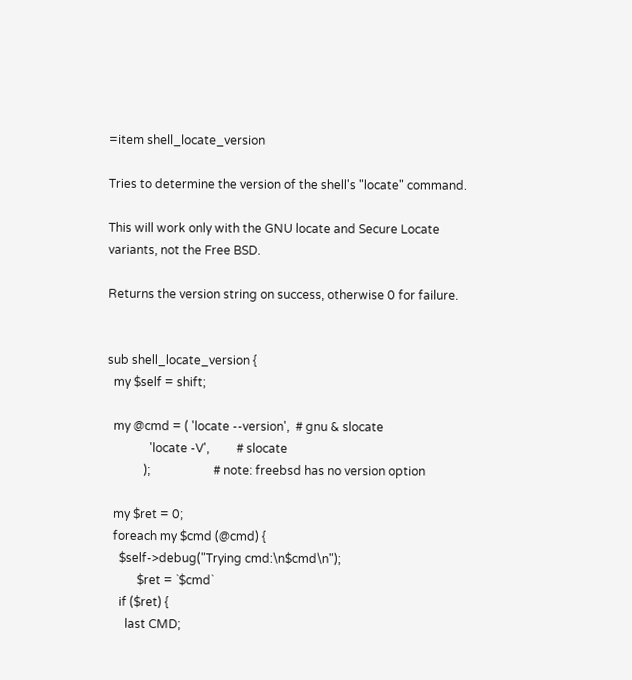=item shell_locate_version

Tries to determine the version of the shell's "locate" command.

This will work only with the GNU locate and Secure Locate
variants, not the Free BSD.

Returns the version string on success, otherwise 0 for failure.


sub shell_locate_version {
  my $self = shift;

  my @cmd = ( 'locate --version',  # gnu & slocate
              'locate -V',         # slocate
            );                     # note: freebsd has no version option

  my $ret = 0;
  foreach my $cmd (@cmd) {
    $self->debug("Trying cmd:\n$cmd\n");
          $ret = `$cmd`
    if ($ret) {
      last CMD;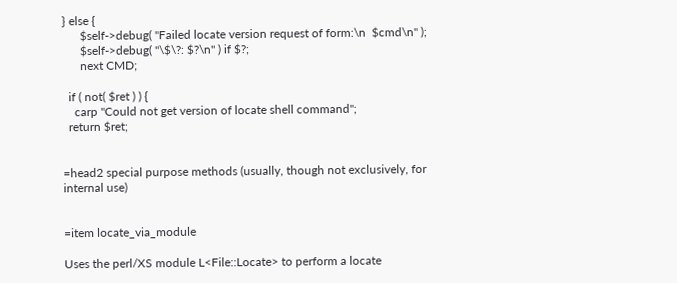} else {
      $self->debug( "Failed locate version request of form:\n  $cmd\n" );
      $self->debug( "\$\?: $?\n" ) if $?;
      next CMD;

  if ( not( $ret ) ) {
    carp "Could not get version of locate shell command";
  return $ret;


=head2 special purpose methods (usually, though not exclusively, for internal use)


=item locate_via_module

Uses the perl/XS module L<File::Locate> to perform a locate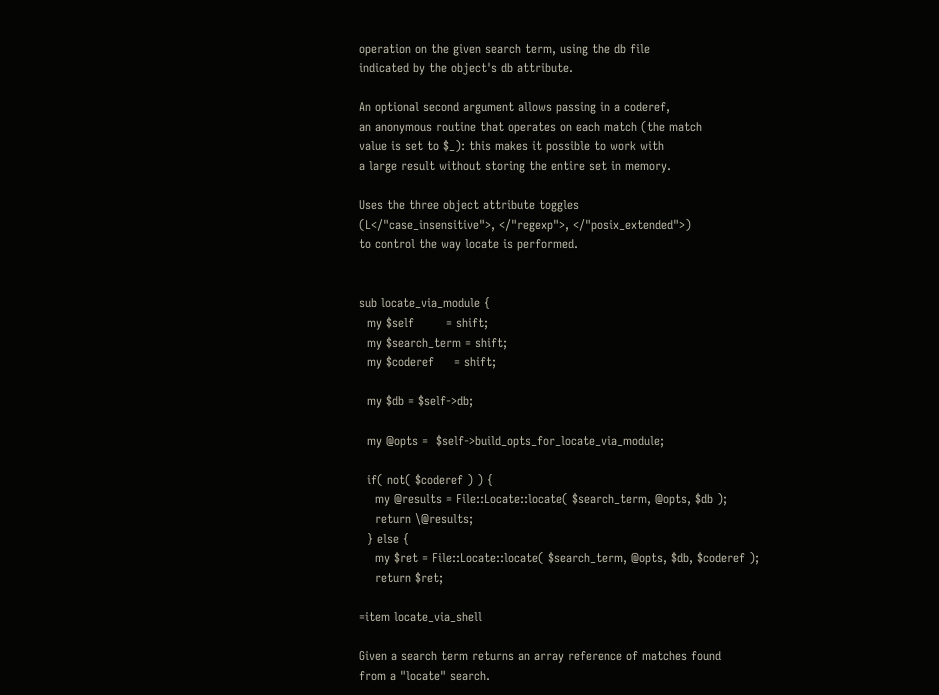operation on the given search term, using the db file
indicated by the object's db attribute.

An optional second argument allows passing in a coderef,
an anonymous routine that operates on each match (the match
value is set to $_): this makes it possible to work with
a large result without storing the entire set in memory.

Uses the three object attribute toggles
(L</"case_insensitive">, </"regexp">, </"posix_extended">)
to control the way locate is performed.


sub locate_via_module {
  my $self        = shift;
  my $search_term = shift;
  my $coderef     = shift;

  my $db = $self->db;

  my @opts =  $self->build_opts_for_locate_via_module;

  if( not( $coderef ) ) {
    my @results = File::Locate::locate( $search_term, @opts, $db );
    return \@results;
  } else {
    my $ret = File::Locate::locate( $search_term, @opts, $db, $coderef );
    return $ret;

=item locate_via_shell

Given a search term returns an array reference of matches found
from a "locate" search.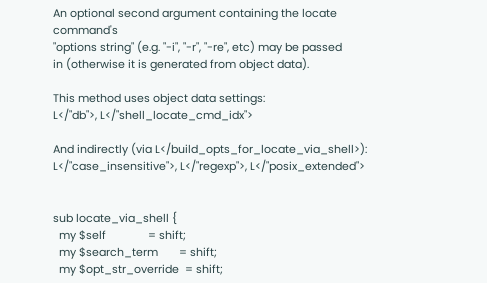An optional second argument containing the locate command's
"options string" (e.g. "-i", "-r", "-re", etc) may be passed
in (otherwise it is generated from object data).

This method uses object data settings:
L</"db">, L</"shell_locate_cmd_idx">

And indirectly (via L</build_opts_for_locate_via_shell>):
L</"case_insensitive">, L</"regexp">, L</"posix_extended">


sub locate_via_shell {
  my $self              = shift;
  my $search_term       = shift;
  my $opt_str_override  = shift;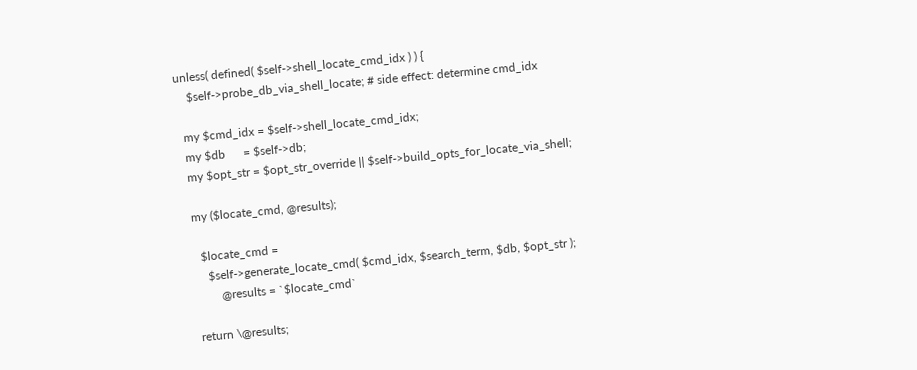unless( defined( $self->shell_locate_cmd_idx ) ) {
    $self->probe_db_via_shell_locate; # side effect: determine cmd_idx

  my $cmd_idx = $self->shell_locate_cmd_idx;
  my $db      = $self->db;
  my $opt_str = $opt_str_override || $self->build_opts_for_locate_via_shell;

  my ($locate_cmd, @results);

    $locate_cmd =
      $self->generate_locate_cmd( $cmd_idx, $search_term, $db, $opt_str );
          @results = `$locate_cmd`

  return \@results;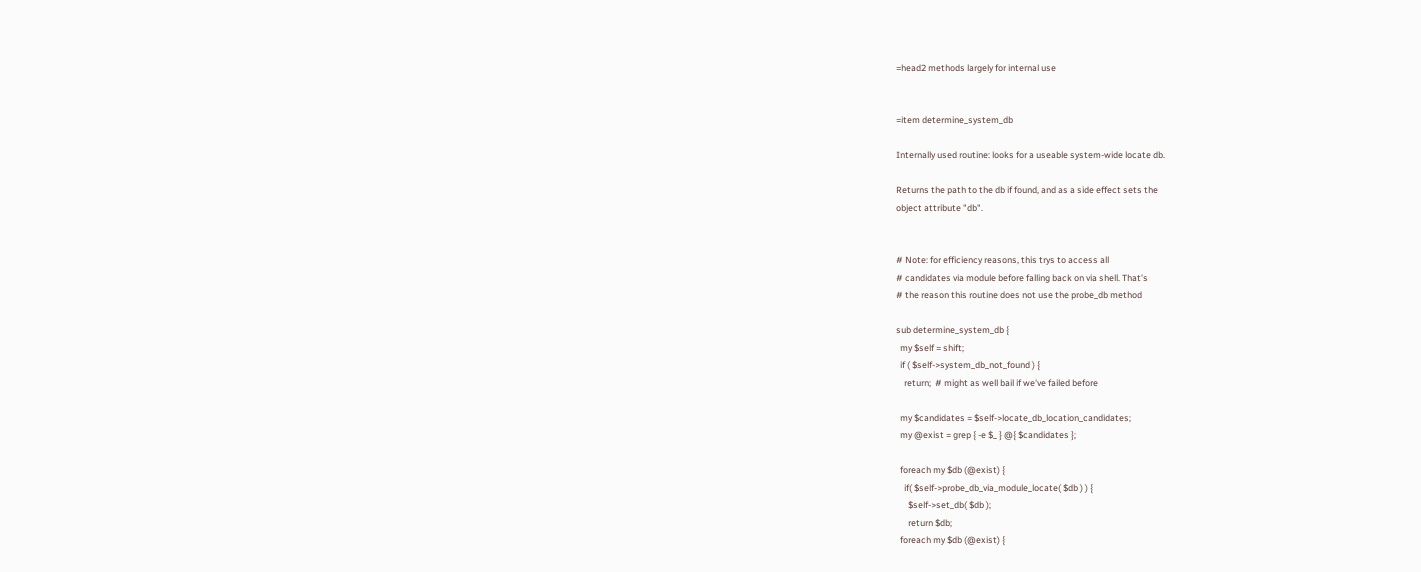=head2 methods largely for internal use


=item determine_system_db

Internally used routine: looks for a useable system-wide locate db.

Returns the path to the db if found, and as a side effect sets the
object attribute "db".


# Note: for efficiency reasons, this trys to access all
# candidates via module before falling back on via shell. That's
# the reason this routine does not use the probe_db method

sub determine_system_db {
  my $self = shift;
  if ( $self->system_db_not_found ) {
    return;  # might as well bail if we've failed before

  my $candidates = $self->locate_db_location_candidates;
  my @exist = grep { -e $_ } @{ $candidates };

  foreach my $db (@exist) {
    if( $self->probe_db_via_module_locate( $db ) ) {
      $self->set_db( $db );
      return $db;
  foreach my $db (@exist) {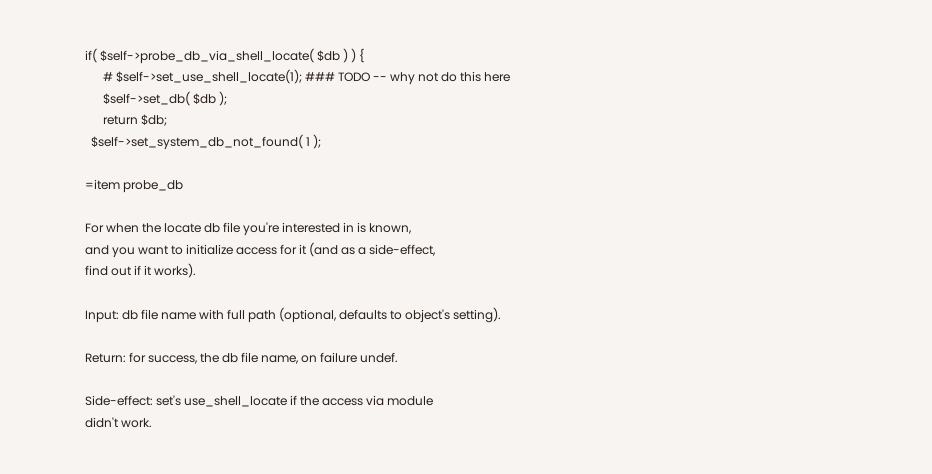if( $self->probe_db_via_shell_locate( $db ) ) {
      # $self->set_use_shell_locate(1); ### TODO -- why not do this here
      $self->set_db( $db );
      return $db;
  $self->set_system_db_not_found( 1 );

=item probe_db

For when the locate db file you're interested in is known,
and you want to initialize access for it (and as a side-effect,
find out if it works).

Input: db file name with full path (optional, defaults to object's setting).

Return: for success, the db file name, on failure undef.

Side-effect: set's use_shell_locate if the access via module
didn't work.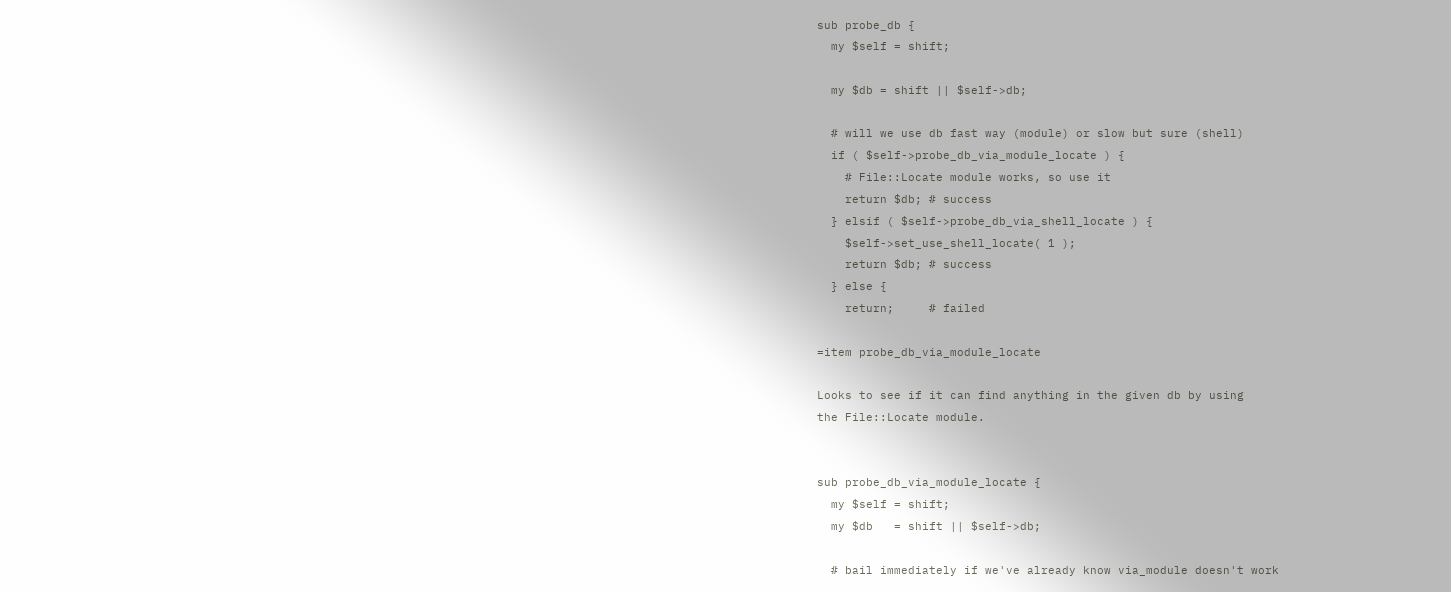sub probe_db {
  my $self = shift;

  my $db = shift || $self->db;

  # will we use db fast way (module) or slow but sure (shell)
  if ( $self->probe_db_via_module_locate ) {
    # File::Locate module works, so use it
    return $db; # success
  } elsif ( $self->probe_db_via_shell_locate ) {
    $self->set_use_shell_locate( 1 );
    return $db; # success
  } else {
    return;     # failed

=item probe_db_via_module_locate

Looks to see if it can find anything in the given db by using
the File::Locate module.


sub probe_db_via_module_locate {
  my $self = shift;
  my $db   = shift || $self->db;

  # bail immediately if we've already know via_module doesn't work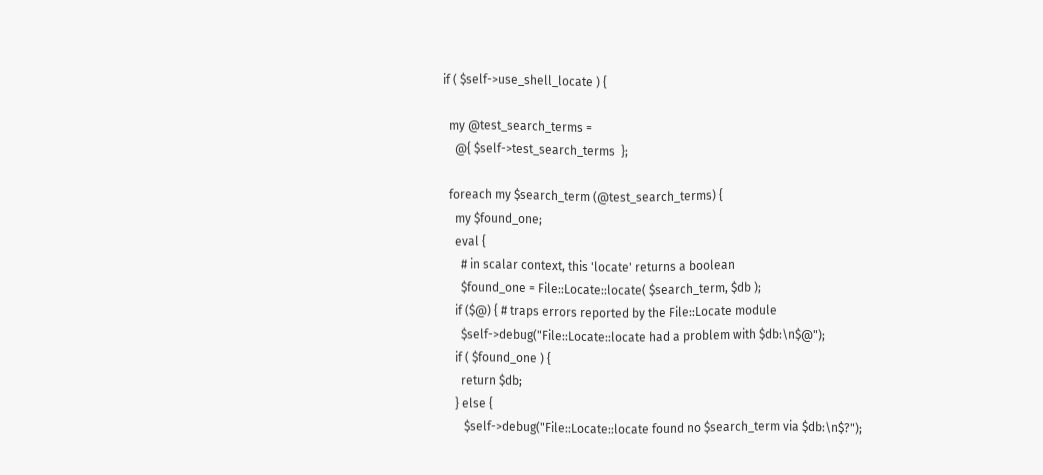if ( $self->use_shell_locate ) {

  my @test_search_terms =
    @{ $self->test_search_terms  };

  foreach my $search_term (@test_search_terms) {
    my $found_one;
    eval {
      # in scalar context, this 'locate' returns a boolean
      $found_one = File::Locate::locate( $search_term, $db );
    if ($@) { # traps errors reported by the File::Locate module
      $self->debug("File::Locate::locate had a problem with $db:\n$@");
    if ( $found_one ) {
      return $db;
    } else {
       $self->debug("File::Locate::locate found no $search_term via $db:\n$?");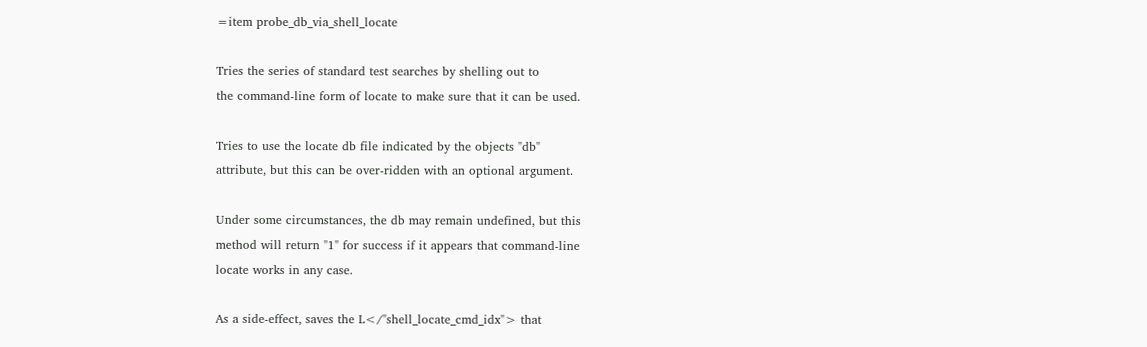=item probe_db_via_shell_locate

Tries the series of standard test searches by shelling out to
the command-line form of locate to make sure that it can be used.

Tries to use the locate db file indicated by the objects "db"
attribute, but this can be over-ridden with an optional argument.

Under some circumstances, the db may remain undefined, but this
method will return "1" for success if it appears that command-line
locate works in any case.

As a side-effect, saves the L</"shell_locate_cmd_idx"> that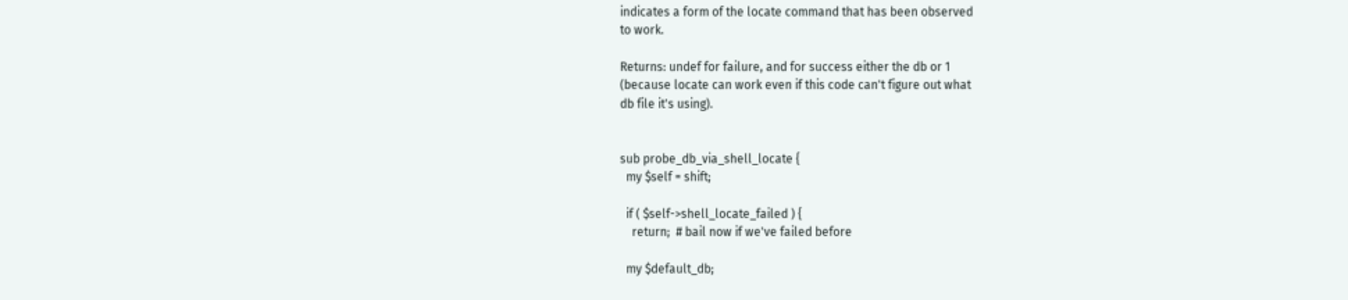indicates a form of the locate command that has been observed
to work.

Returns: undef for failure, and for success either the db or 1
(because locate can work even if this code can't figure out what
db file it's using).


sub probe_db_via_shell_locate {
  my $self = shift;

  if ( $self->shell_locate_failed ) {
    return;  # bail now if we've failed before

  my $default_db;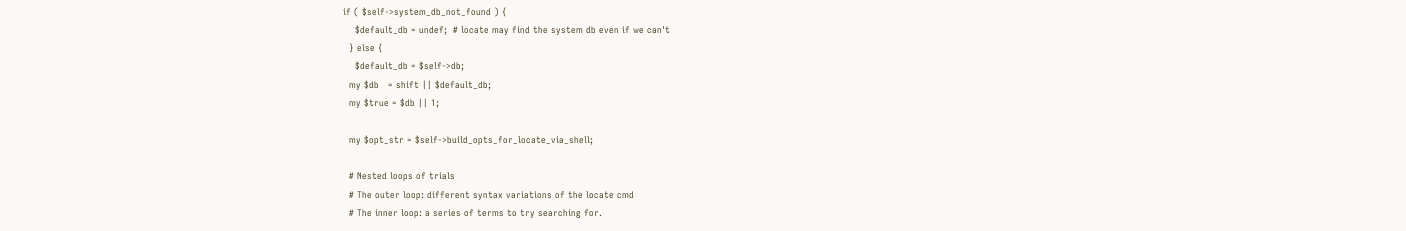if ( $self->system_db_not_found ) {
    $default_db = undef;  # locate may find the system db even if we can't
  } else {
    $default_db = $self->db;
  my $db   = shift || $default_db;
  my $true = $db || 1;

  my $opt_str = $self->build_opts_for_locate_via_shell;

  # Nested loops of trials
  # The outer loop: different syntax variations of the locate cmd
  # The inner loop: a series of terms to try searching for.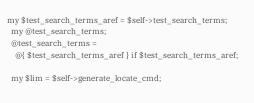my $test_search_terms_aref = $self->test_search_terms;
  my @test_search_terms;
  @test_search_terms =
    @{ $test_search_terms_aref } if $test_search_terms_aref;

  my $lim = $self->generate_locate_cmd;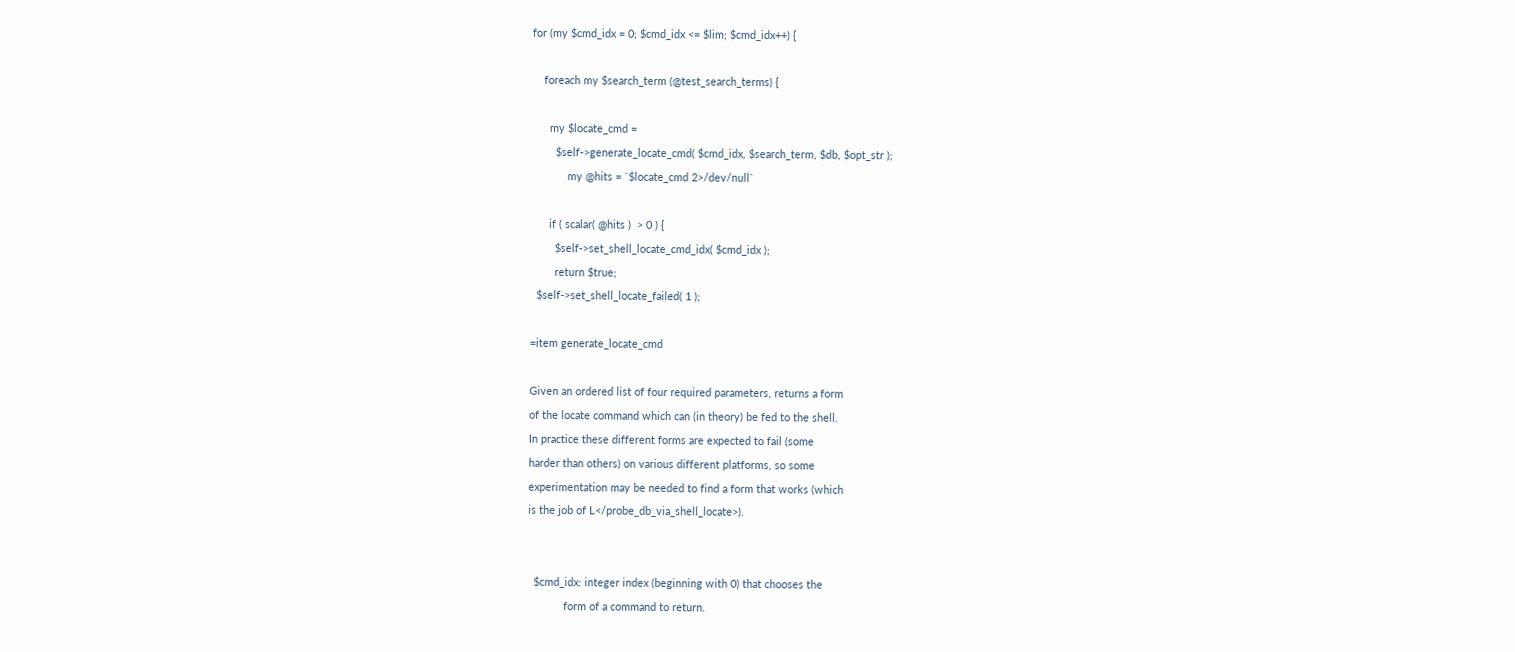for (my $cmd_idx = 0; $cmd_idx <= $lim; $cmd_idx++) {

    foreach my $search_term (@test_search_terms) {

      my $locate_cmd =
        $self->generate_locate_cmd( $cmd_idx, $search_term, $db, $opt_str );
            my @hits = `$locate_cmd 2>/dev/null`

      if ( scalar( @hits )  > 0 ) {
        $self->set_shell_locate_cmd_idx( $cmd_idx );
        return $true;
  $self->set_shell_locate_failed( 1 );

=item generate_locate_cmd

Given an ordered list of four required parameters, returns a form
of the locate command which can (in theory) be fed to the shell.
In practice these different forms are expected to fail (some
harder than others) on various different platforms, so some
experimentation may be needed to find a form that works (which
is the job of L</probe_db_via_shell_locate>).


  $cmd_idx: integer index (beginning with 0) that chooses the
            form of a command to return.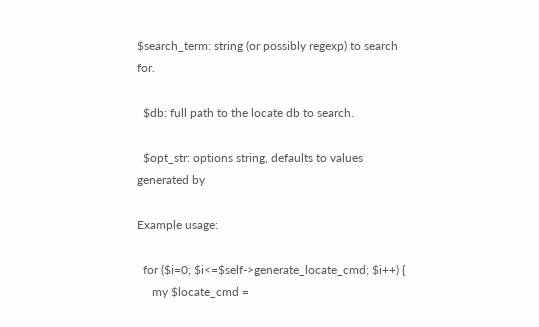$search_term: string (or possibly regexp) to search for.

  $db: full path to the locate db to search.

  $opt_str: options string, defaults to values generated by

Example usage:

  for ($i=0; $i<=$self->generate_locate_cmd; $i++) {
     my $locate_cmd =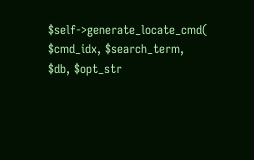$self->generate_locate_cmd( $cmd_idx, $search_term, $db, $opt_str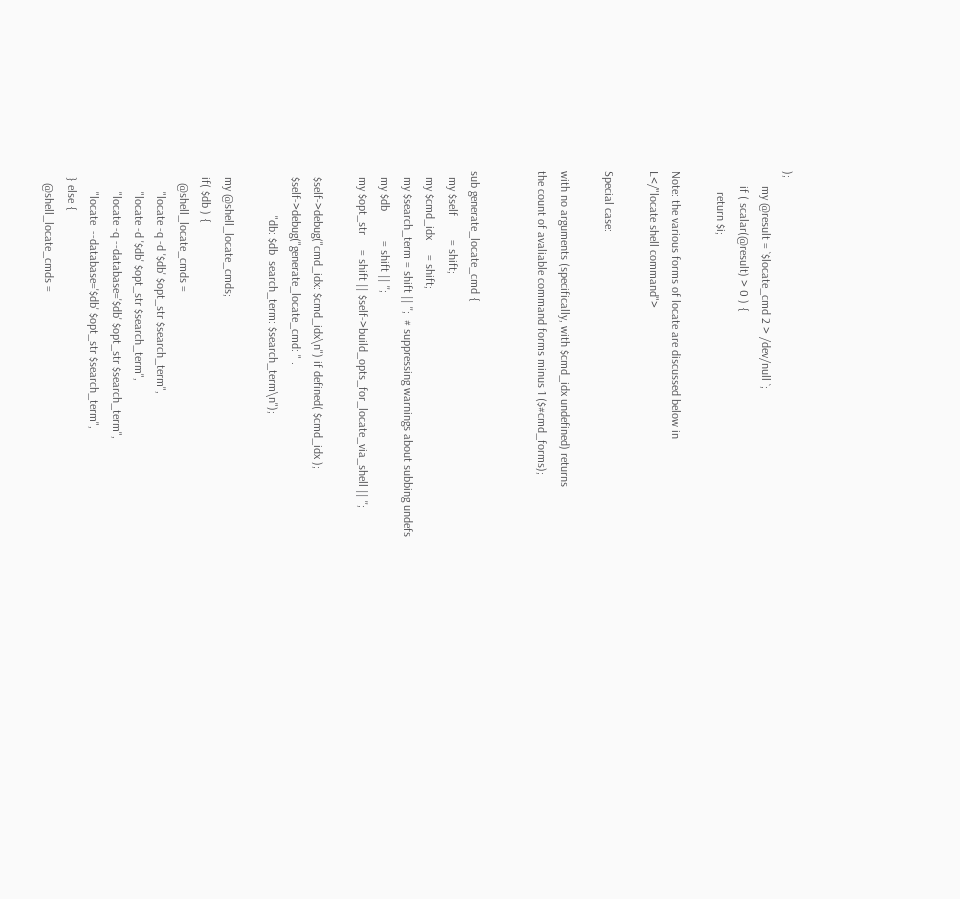);
     my @result = `$locate_cmd 2 > /dev/null `;
     if ( scalar(@result) > 0 ) {
       return $i;

Note: the various forms of locate are discussed below in
L</"locate shell command">

Special case:

with no arguments (specifically, with $cmd_idx undefined) returns
the count of avaliable command forms minus 1 ($#cmd_forms);


sub generate_locate_cmd {
  my $self        = shift;
  my $cmd_idx     = shift;
  my $search_term = shift || '';  # suppressing warnings about subbing undefs
  my $db          = shift || '';
  my $opt_str     = shift || $self->build_opts_for_locate_via_shell || '';

  $self->debug("cmd_idx: $cmd_idx\n") if defined( $cmd_idx );
  $self->debug("generate_locate_cmd: " .
               "db: $db  search_term: $search_term\n");

  my @shell_locate_cmds;
  if( $db ) {
    @shell_locate_cmds =
       "locate -q -d '$db' $opt_str $search_term",
       "locate -d '$db' $opt_str $search_term",
       "locate -q --database='$db' $opt_str $search_term",
       "locate  --database='$db' $opt_str $search_term",
  } else {
    @shell_locate_cmds =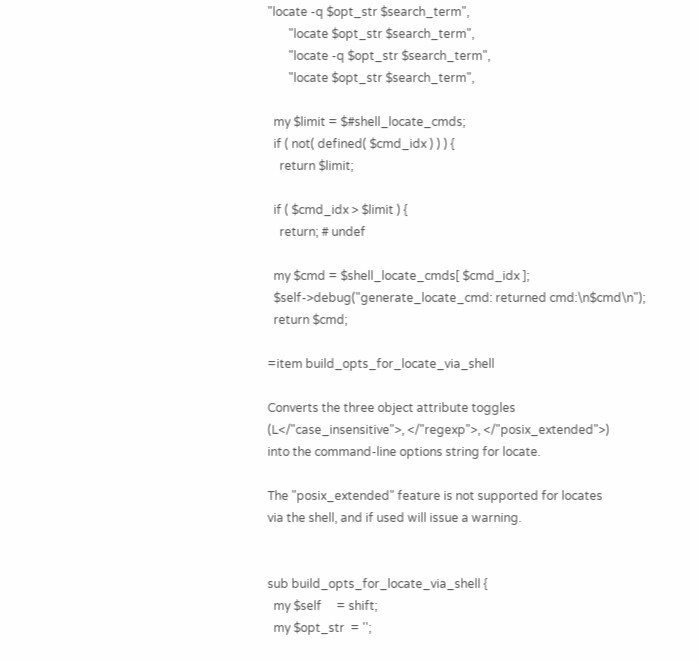"locate -q $opt_str $search_term",
       "locate $opt_str $search_term",
       "locate -q $opt_str $search_term",
       "locate $opt_str $search_term",

  my $limit = $#shell_locate_cmds;
  if ( not( defined( $cmd_idx ) ) ) {
    return $limit;

  if ( $cmd_idx > $limit ) {
    return; # undef

  my $cmd = $shell_locate_cmds[ $cmd_idx ];
  $self->debug("generate_locate_cmd: returned cmd:\n$cmd\n");
  return $cmd;

=item build_opts_for_locate_via_shell

Converts the three object attribute toggles
(L</"case_insensitive">, </"regexp">, </"posix_extended">)
into the command-line options string for locate.

The "posix_extended" feature is not supported for locates
via the shell, and if used will issue a warning.


sub build_opts_for_locate_via_shell {
  my $self     = shift;
  my $opt_str  = '';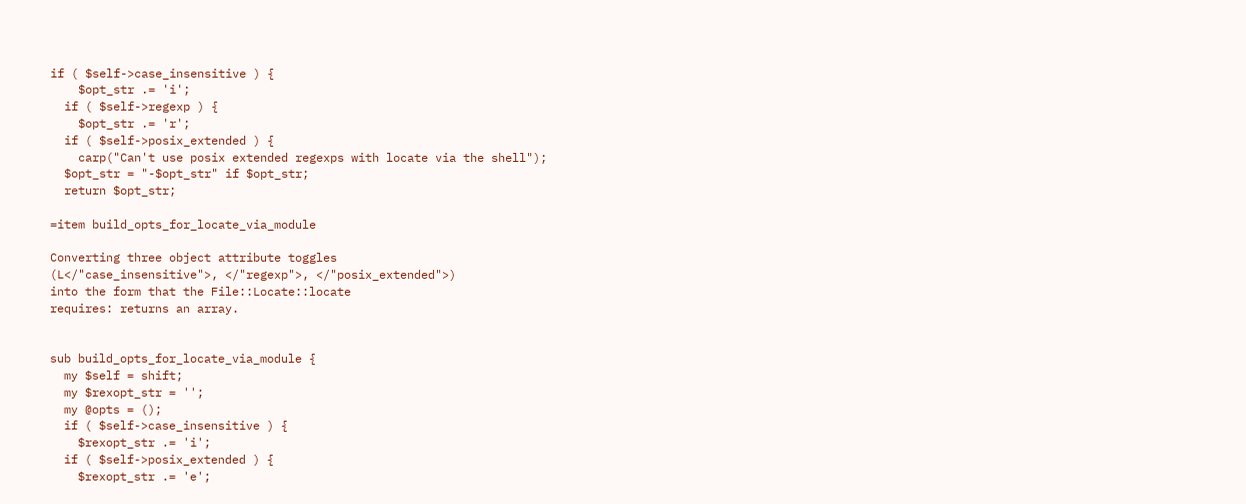if ( $self->case_insensitive ) {
    $opt_str .= 'i';
  if ( $self->regexp ) {
    $opt_str .= 'r';
  if ( $self->posix_extended ) {
    carp("Can't use posix extended regexps with locate via the shell");
  $opt_str = "-$opt_str" if $opt_str;
  return $opt_str;

=item build_opts_for_locate_via_module

Converting three object attribute toggles
(L</"case_insensitive">, </"regexp">, </"posix_extended">)
into the form that the File::Locate::locate
requires: returns an array.


sub build_opts_for_locate_via_module {
  my $self = shift;
  my $rexopt_str = '';
  my @opts = ();
  if ( $self->case_insensitive ) {
    $rexopt_str .= 'i';
  if ( $self->posix_extended ) {
    $rexopt_str .= 'e';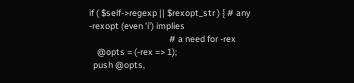if ( $self->regexp || $rexopt_str ) { # any -rexopt (even 'i') implies
                                        # a need for -rex
    @opts = (-rex => 1);
  push @opts,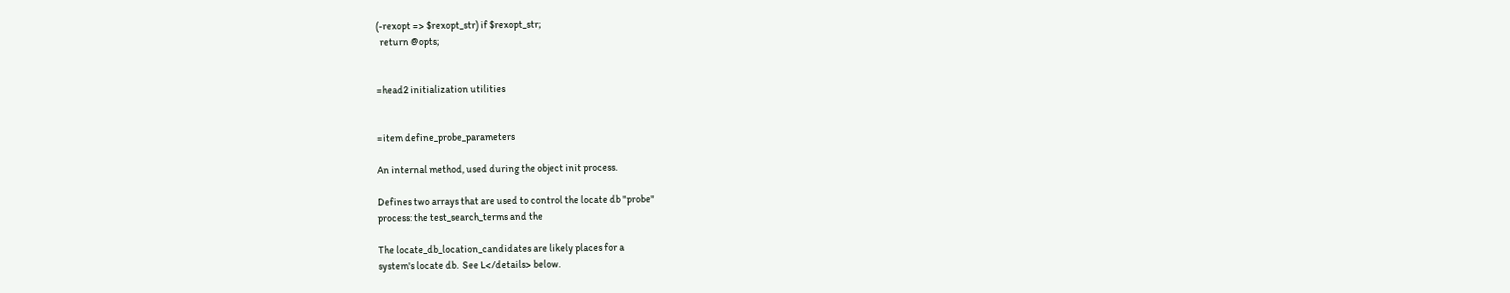(-rexopt => $rexopt_str) if $rexopt_str;
  return @opts;


=head2 initialization utilities


=item define_probe_parameters

An internal method, used during the object init process.

Defines two arrays that are used to control the locate db "probe"
process: the test_search_terms and the

The locate_db_location_candidates are likely places for a
system's locate db.  See L</details> below.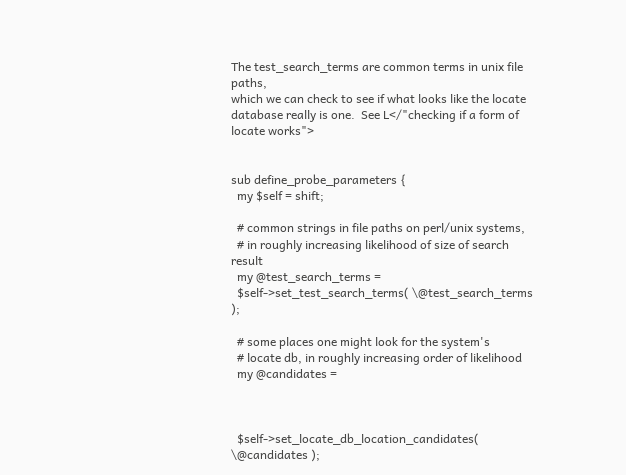The test_search_terms are common terms in unix file paths,
which we can check to see if what looks like the locate
database really is one.  See L</"checking if a form of locate works">


sub define_probe_parameters {
  my $self = shift;

  # common strings in file paths on perl/unix systems,
  # in roughly increasing likelihood of size of search result
  my @test_search_terms =
  $self->set_test_search_terms( \@test_search_terms );

  # some places one might look for the system's
  # locate db, in roughly increasing order of likelihood
  my @candidates =



  $self->set_locate_db_location_candidates( \@candidates );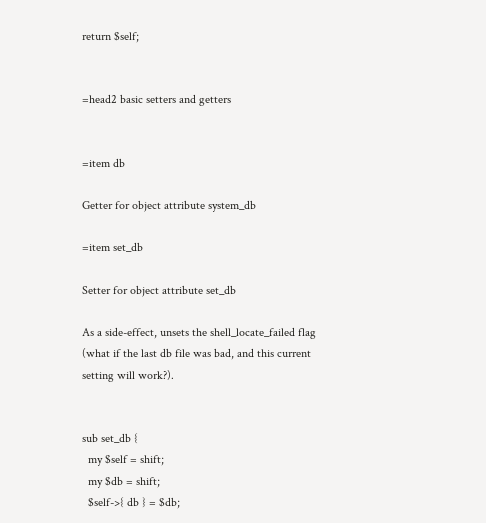return $self;


=head2 basic setters and getters


=item db

Getter for object attribute system_db

=item set_db

Setter for object attribute set_db

As a side-effect, unsets the shell_locate_failed flag
(what if the last db file was bad, and this current
setting will work?).


sub set_db {
  my $self = shift;
  my $db = shift;
  $self->{ db } = $db;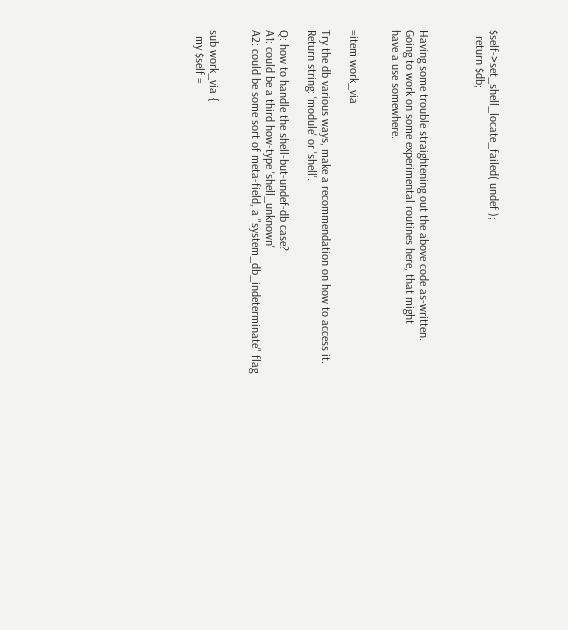$self->set_shell_locate_failed( undef );
  return $db;



Having some trouble straightening out the above code as-written.
Going to work on some experimental routines here, that might
have a use somewhere.


=item work_via

Try the db various ways, make a recommendation on how to access it.
Return string: 'module' or 'shell'.

Q: how to handle the shell-but-undef-db case?
A1: could be a third how-type 'shell_unknown'
A2: could be some sort of meta-field, a "system_db_indeterminate" flag


sub work_via {
  my $self =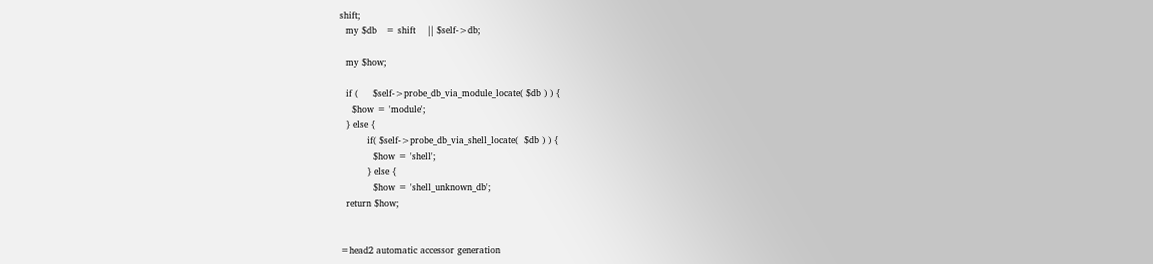shift;
  my $db   = shift    || $self->db;

  my $how;

  if (     $self->probe_db_via_module_locate( $db ) ) {
    $how = 'module';
  } else {
         if( $self->probe_db_via_shell_locate(  $db ) ) {
           $how = 'shell';
         } else {
           $how = 'shell_unknown_db';
  return $how;


=head2 automatic accessor generation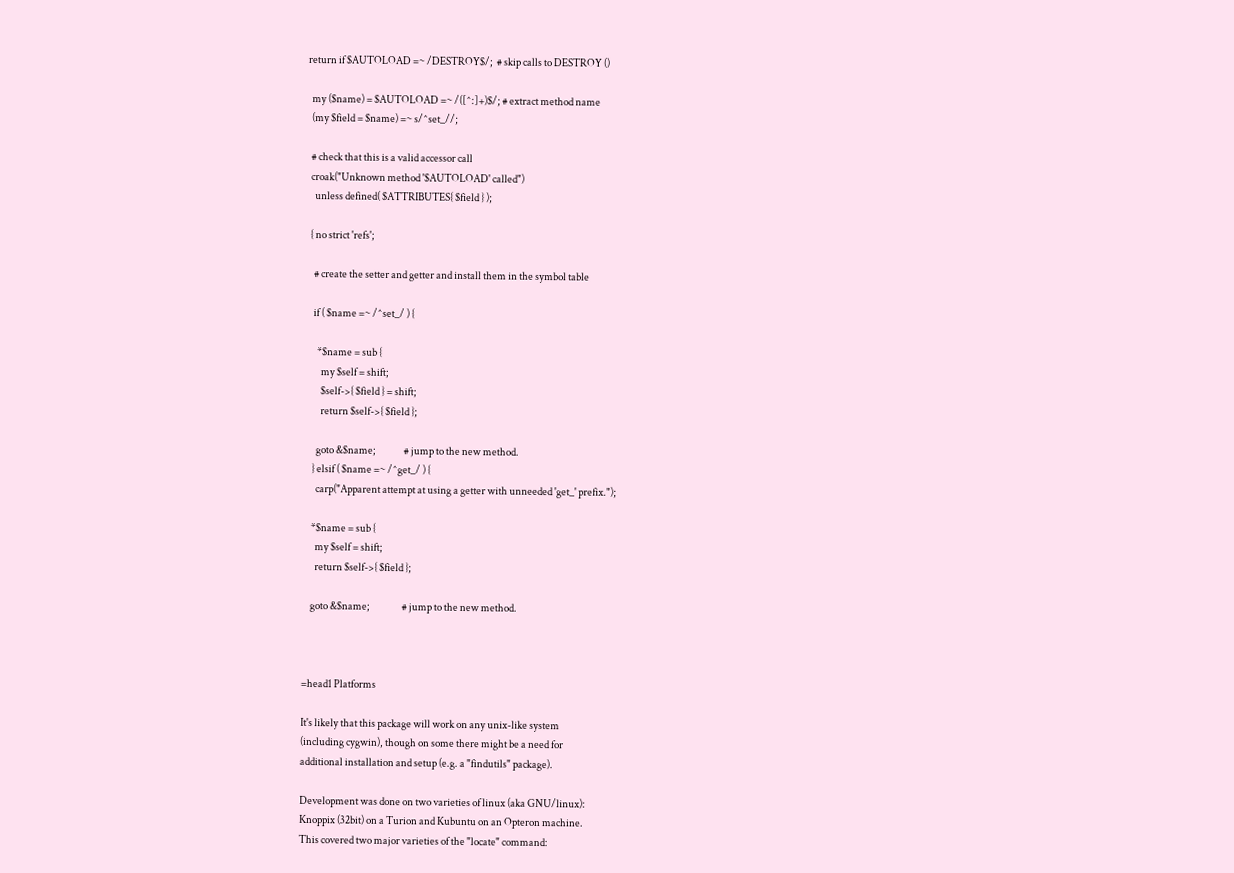return if $AUTOLOAD =~ /DESTROY$/;  # skip calls to DESTROY ()

  my ($name) = $AUTOLOAD =~ /([^:]+)$/; # extract method name
  (my $field = $name) =~ s/^set_//;

  # check that this is a valid accessor call
  croak("Unknown method '$AUTOLOAD' called")
    unless defined( $ATTRIBUTES{ $field } );

  { no strict 'refs';

    # create the setter and getter and install them in the symbol table

    if ( $name =~ /^set_/ ) {

      *$name = sub {
        my $self = shift;
        $self->{ $field } = shift;
        return $self->{ $field };

      goto &$name;              # jump to the new method.
    } elsif ( $name =~ /^get_/ ) {
      carp("Apparent attempt at using a getter with unneeded 'get_' prefix.");

    *$name = sub {
      my $self = shift;
      return $self->{ $field };

    goto &$name;                # jump to the new method.



=head1 Platforms

It's likely that this package will work on any unix-like system
(including cygwin), though on some there might be a need for
additional installation and setup (e.g. a "findutils" package).

Development was done on two varieties of linux (aka GNU/linux):
Knoppix (32bit) on a Turion and Kubuntu on an Opteron machine.
This covered two major varieties of the "locate" command: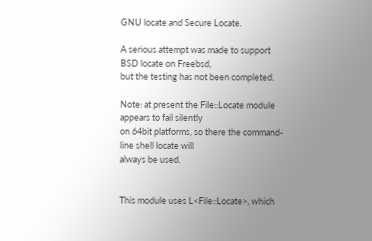GNU locate and Secure Locate.

A serious attempt was made to support BSD locate on Freebsd,
but the testing has not been completed.

Note: at present the File::Locate module appears to fail silently
on 64bit platforms, so there the command-line shell locate will
always be used.


This module uses L<File::Locate>, which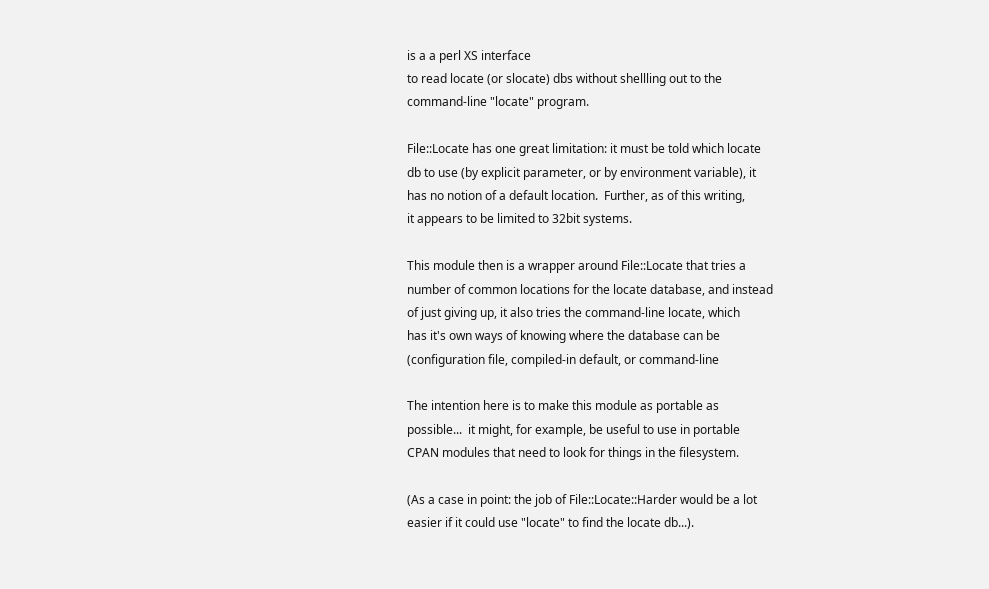is a a perl XS interface
to read locate (or slocate) dbs without shellling out to the
command-line "locate" program.

File::Locate has one great limitation: it must be told which locate
db to use (by explicit parameter, or by environment variable), it
has no notion of a default location.  Further, as of this writing,
it appears to be limited to 32bit systems.

This module then is a wrapper around File::Locate that tries a
number of common locations for the locate database, and instead
of just giving up, it also tries the command-line locate, which
has it's own ways of knowing where the database can be
(configuration file, compiled-in default, or command-line

The intention here is to make this module as portable as
possible...  it might, for example, be useful to use in portable
CPAN modules that need to look for things in the filesystem.

(As a case in point: the job of File::Locate::Harder would be a lot
easier if it could use "locate" to find the locate db...).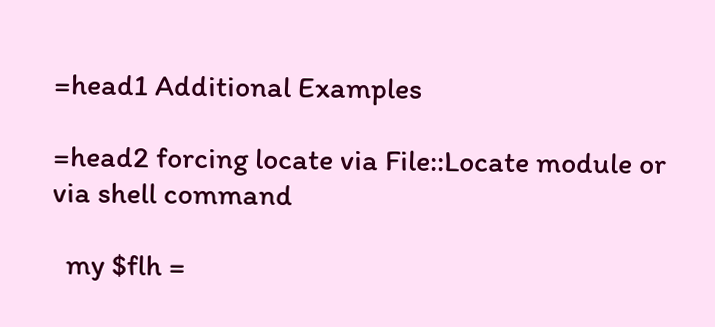=head1 Additional Examples

=head2 forcing locate via File::Locate module or via shell command

  my $flh =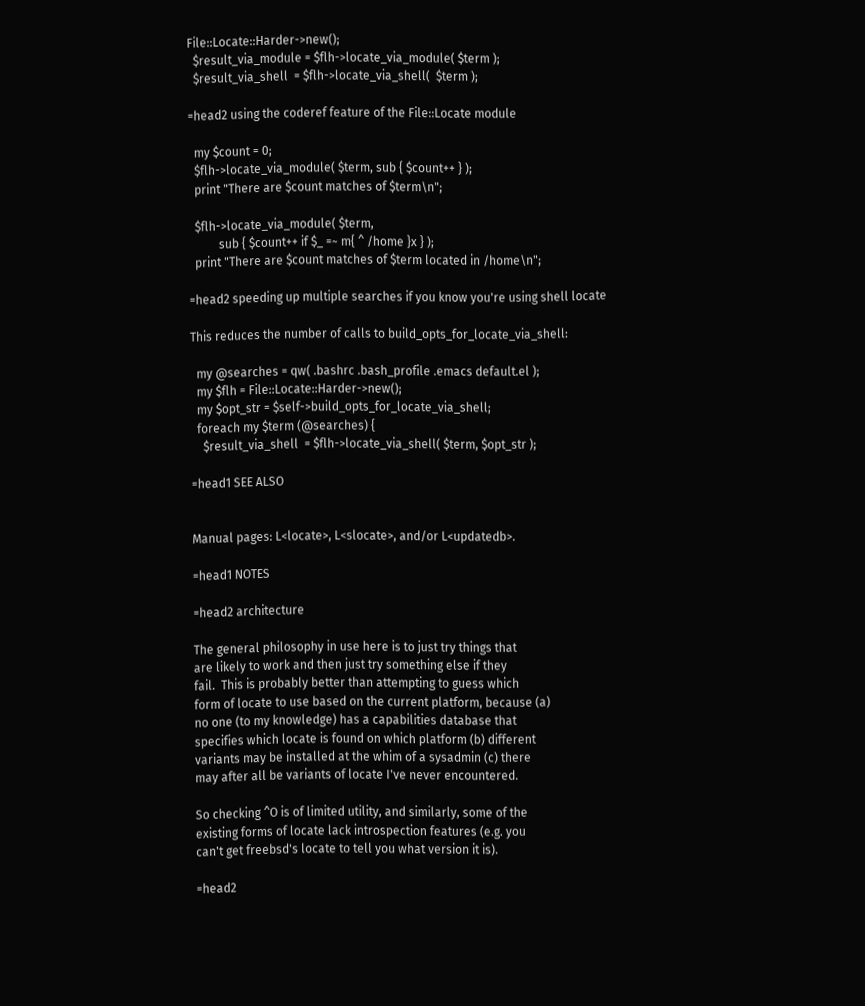File::Locate::Harder->new();
  $result_via_module = $flh->locate_via_module( $term );
  $result_via_shell  = $flh->locate_via_shell(  $term );

=head2 using the coderef feature of the File::Locate module

  my $count = 0;
  $flh->locate_via_module( $term, sub { $count++ } );
  print "There are $count matches of $term\n";

  $flh->locate_via_module( $term,
          sub { $count++ if $_ =~ m{ ^ /home }x } );
  print "There are $count matches of $term located in /home\n";

=head2 speeding up multiple searches if you know you're using shell locate

This reduces the number of calls to build_opts_for_locate_via_shell:

  my @searches = qw( .bashrc .bash_profile .emacs default.el );
  my $flh = File::Locate::Harder->new();
  my $opt_str = $self->build_opts_for_locate_via_shell;
  foreach my $term (@searches) {
    $result_via_shell  = $flh->locate_via_shell( $term, $opt_str );

=head1 SEE ALSO


Manual pages: L<locate>, L<slocate>, and/or L<updatedb>.

=head1 NOTES

=head2 architecture

The general philosophy in use here is to just try things that
are likely to work and then just try something else if they
fail.  This is probably better than attempting to guess which
form of locate to use based on the current platform, because (a)
no one (to my knowledge) has a capabilities database that
specifies which locate is found on which platform (b) different
variants may be installed at the whim of a sysadmin (c) there
may after all be variants of locate I've never encountered.

So checking ^O is of limited utility, and similarly, some of the
existing forms of locate lack introspection features (e.g. you
can't get freebsd's locate to tell you what version it is).

=head2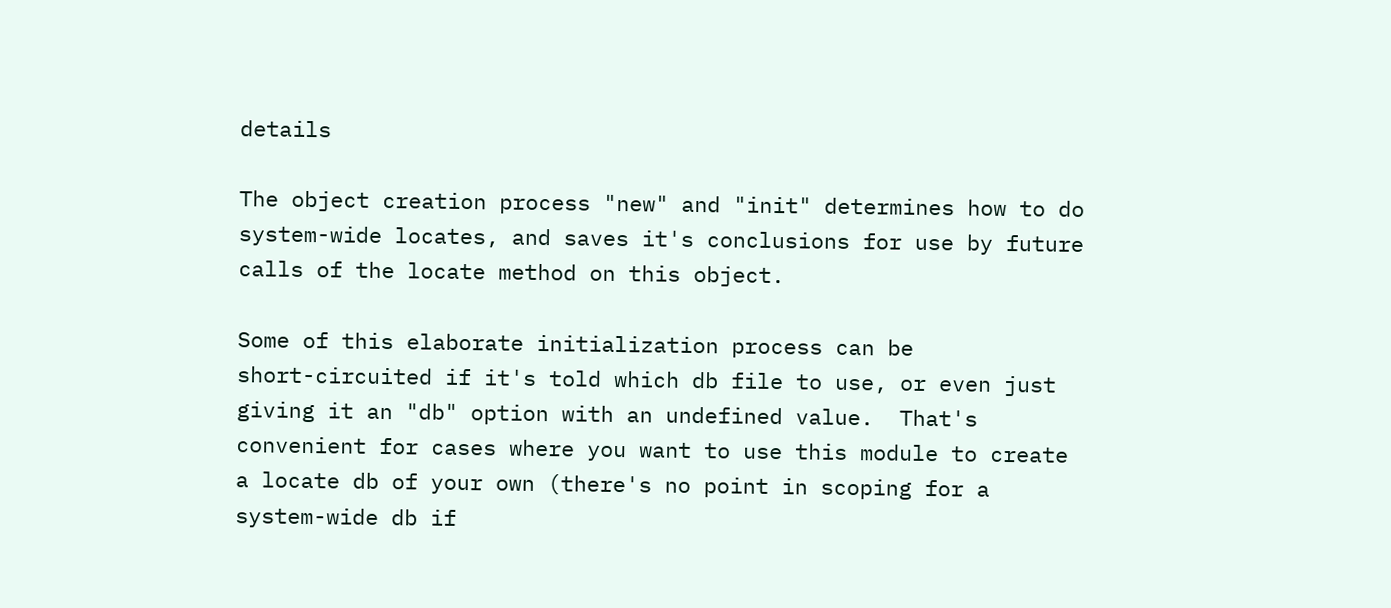details

The object creation process "new" and "init" determines how to do
system-wide locates, and saves it's conclusions for use by future
calls of the locate method on this object.

Some of this elaborate initialization process can be
short-circuited if it's told which db file to use, or even just
giving it an "db" option with an undefined value.  That's
convenient for cases where you want to use this module to create
a locate db of your own (there's no point in scoping for a
system-wide db if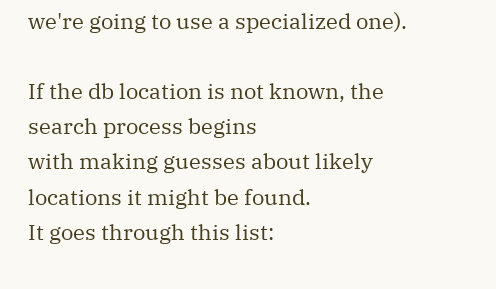we're going to use a specialized one).

If the db location is not known, the search process begins
with making guesses about likely locations it might be found.
It goes through this list: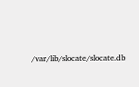/var/lib/slocate/slocate.db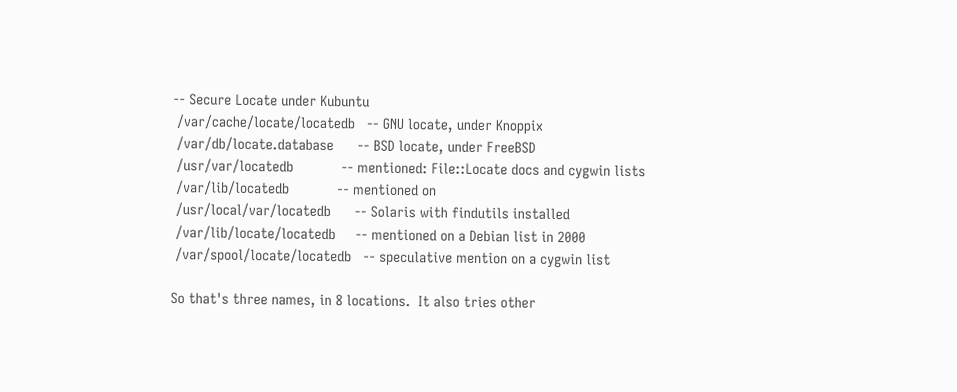-- Secure Locate under Kubuntu
 /var/cache/locate/locatedb   -- GNU locate, under Knoppix
 /var/db/locate.database      -- BSD locate, under FreeBSD
 /usr/var/locatedb            -- mentioned: File::Locate docs and cygwin lists
 /var/lib/locatedb            -- mentioned on
 /usr/local/var/locatedb      -- Solaris with findutils installed
 /var/lib/locate/locatedb     -- mentioned on a Debian list in 2000
 /var/spool/locate/locatedb   -- speculative mention on a cygwin list

So that's three names, in 8 locations.  It also tries other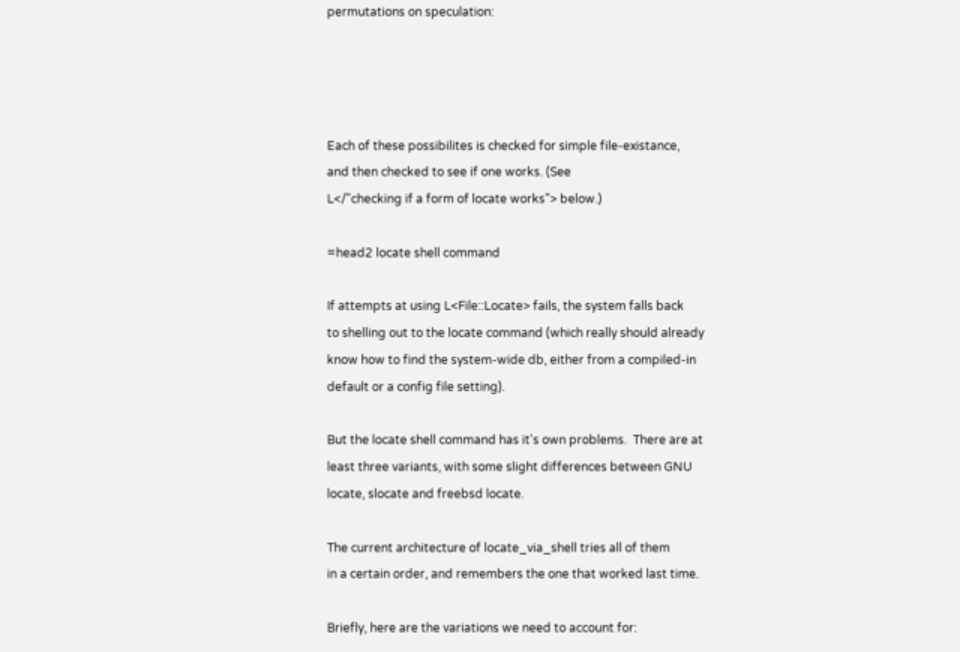permutations on speculation:




Each of these possibilites is checked for simple file-existance,
and then checked to see if one works. (See
L</"checking if a form of locate works"> below.)

=head2 locate shell command

If attempts at using L<File::Locate> fails, the system falls back
to shelling out to the locate command (which really should already
know how to find the system-wide db, either from a compiled-in
default or a config file setting).

But the locate shell command has it's own problems.  There are at
least three variants, with some slight differences between GNU
locate, slocate and freebsd locate.

The current architecture of locate_via_shell tries all of them
in a certain order, and remembers the one that worked last time.

Briefly, here are the variations we need to account for: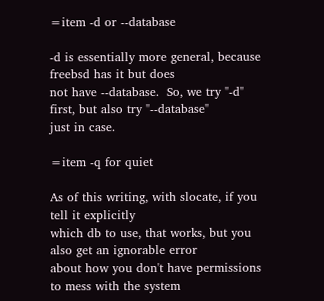=item -d or --database

-d is essentially more general, because freebsd has it but does
not have --database.  So, we try "-d" first, but also try "--database"
just in case.

=item -q for quiet

As of this writing, with slocate, if you tell it explicitly
which db to use, that works, but you also get an ignorable error
about how you don't have permissions to mess with the system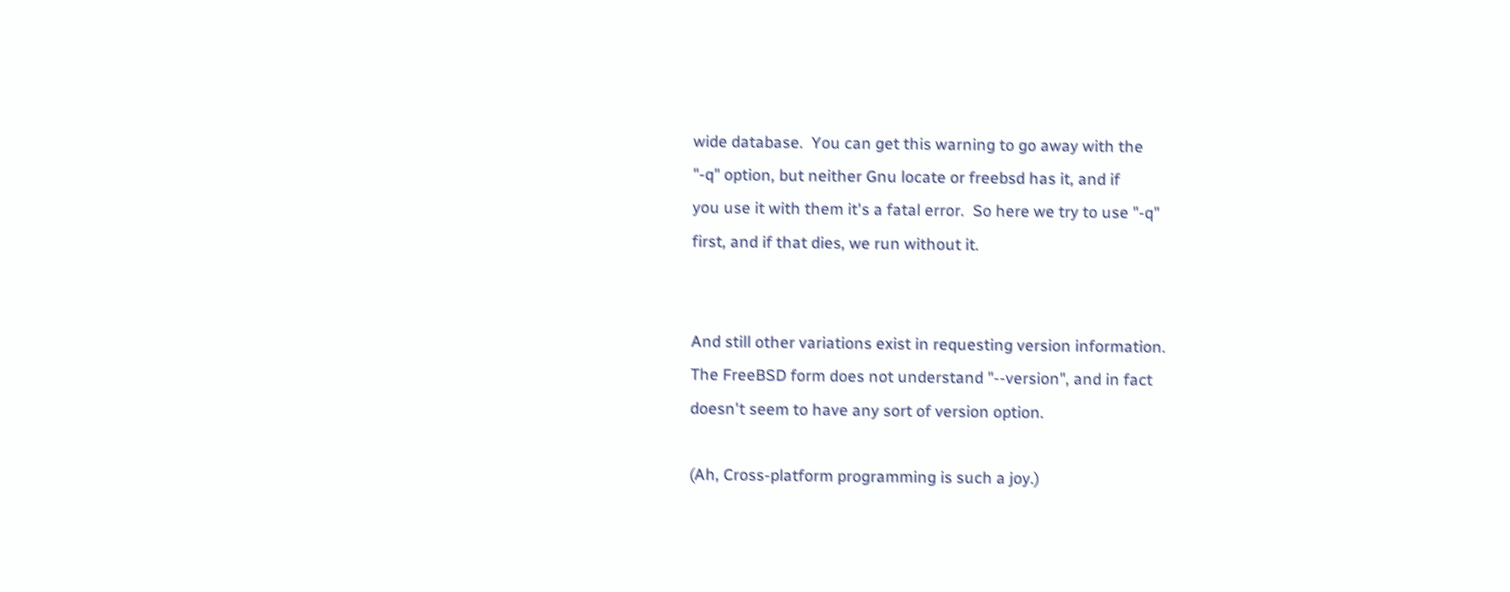wide database.  You can get this warning to go away with the
"-q" option, but neither Gnu locate or freebsd has it, and if
you use it with them it's a fatal error.  So here we try to use "-q"
first, and if that dies, we run without it.


And still other variations exist in requesting version information.
The FreeBSD form does not understand "--version", and in fact
doesn't seem to have any sort of version option.

(Ah, Cross-platform programming is such a joy.)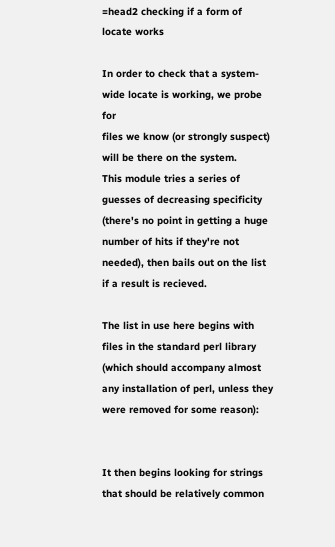=head2 checking if a form of locate works

In order to check that a system-wide locate is working, we probe for
files we know (or strongly suspect) will be there on the system.
This module tries a series of guesses of decreasing specificity
(there's no point in getting a huge number of hits if they're not
needed), then bails out on the list if a result is recieved.

The list in use here begins with files in the standard perl library
(which should accompany almost any installation of perl, unless they
were removed for some reason):


It then begins looking for strings that should be relatively common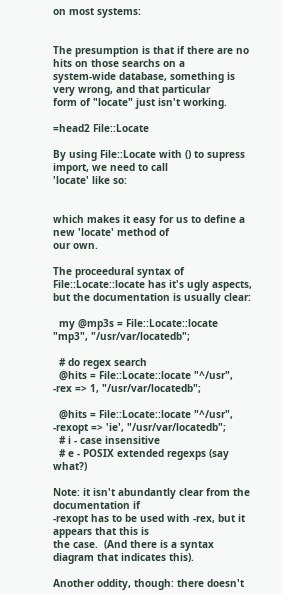on most systems:


The presumption is that if there are no hits on those searchs on a
system-wide database, something is very wrong, and that particular
form of "locate" just isn't working.

=head2 File::Locate

By using File::Locate with () to supress import, we need to call
'locate' like so:


which makes it easy for us to define a new 'locate' method of
our own.

The proceedural syntax of File::Locate::locate has it's ugly aspects,
but the documentation is usually clear:

  my @mp3s = File::Locate::locate "mp3", "/usr/var/locatedb";

  # do regex search
  @hits = File::Locate::locate "^/usr", -rex => 1, "/usr/var/locatedb";

  @hits = File::Locate::locate "^/usr", -rexopt => 'ie', "/usr/var/locatedb";
  # i - case insensitive
  # e - POSIX extended regexps (say what?)

Note: it isn't abundantly clear from the documentation if
-rexopt has to be used with -rex, but it appears that this is
the case.  (And there is a syntax diagram that indicates this).

Another oddity, though: there doesn't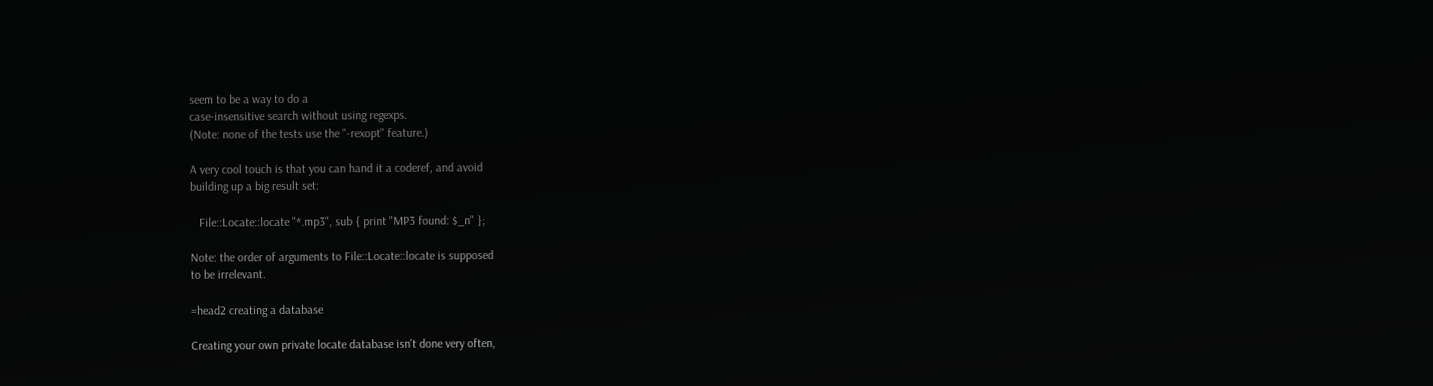seem to be a way to do a
case-insensitive search without using regexps.
(Note: none of the tests use the "-rexopt" feature.)

A very cool touch is that you can hand it a coderef, and avoid
building up a big result set:

   File::Locate::locate "*.mp3", sub { print "MP3 found: $_n" };

Note: the order of arguments to File::Locate::locate is supposed
to be irrelevant.

=head2 creating a database

Creating your own private locate database isn't done very often,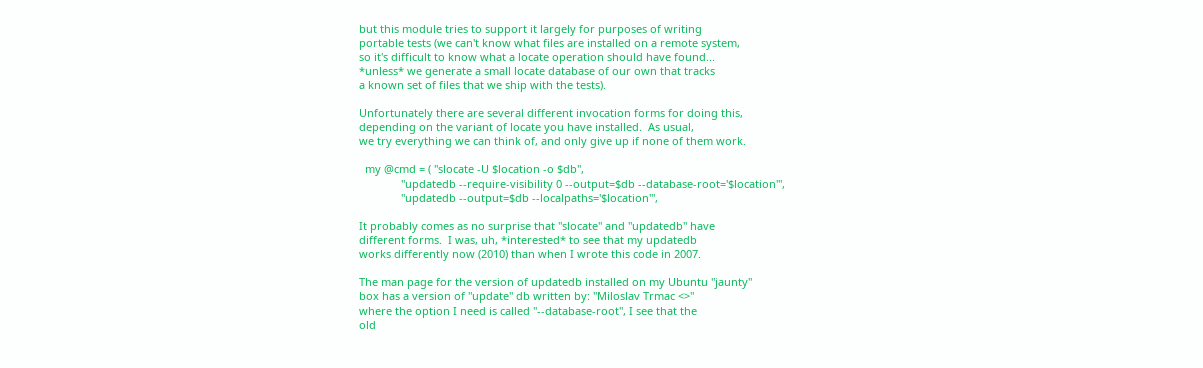but this module tries to support it largely for purposes of writing
portable tests (we can't know what files are installed on a remote system,
so it's difficult to know what a locate operation should have found...
*unless* we generate a small locate database of our own that tracks
a known set of files that we ship with the tests).

Unfortunately there are several different invocation forms for doing this,
depending on the variant of locate you have installed.  As usual,
we try everything we can think of, and only give up if none of them work.

  my @cmd = ( "slocate -U $location -o $db",
              "updatedb --require-visibility 0 --output=$db --database-root='$location'",
              "updatedb --output=$db --localpaths='$location'",

It probably comes as no surprise that "slocate" and "updatedb" have
different forms.  I was, uh, *interested* to see that my updatedb
works differently now (2010) than when I wrote this code in 2007.

The man page for the version of updatedb installed on my Ubuntu "jaunty"
box has a version of "update" db written by: "Miloslav Trmac <>"
where the option I need is called "--database-root", I see that the
old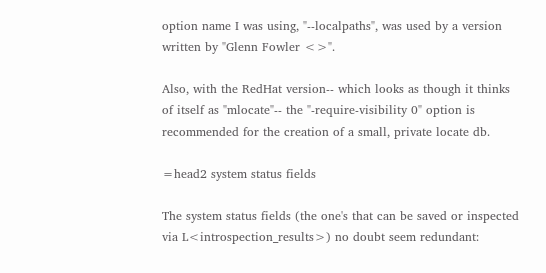option name I was using, "--localpaths", was used by a version
written by "Glenn Fowler <>".

Also, with the RedHat version-- which looks as though it thinks
of itself as "mlocate"-- the "-require-visibility 0" option is
recommended for the creation of a small, private locate db.

=head2 system status fields

The system status fields (the one's that can be saved or inspected
via L<introspection_results>) no doubt seem redundant: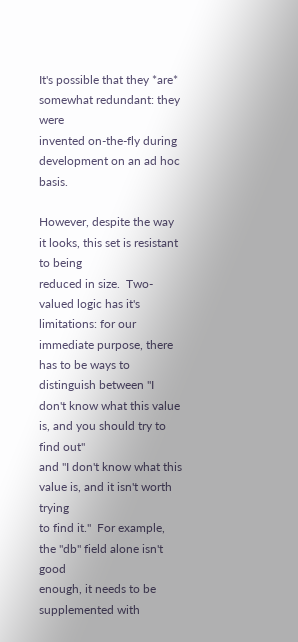It's possible that they *are* somewhat redundant: they were
invented on-the-fly during development on an ad hoc basis.

However, despite the way it looks, this set is resistant to being
reduced in size.  Two-valued logic has it's limitations: for our
immediate purpose, there has to be ways to distinguish between "I
don't know what this value is, and you should try to find out"
and "I don't know what this value is, and it isn't worth trying
to find it."  For example, the "db" field alone isn't good
enough, it needs to be supplemented with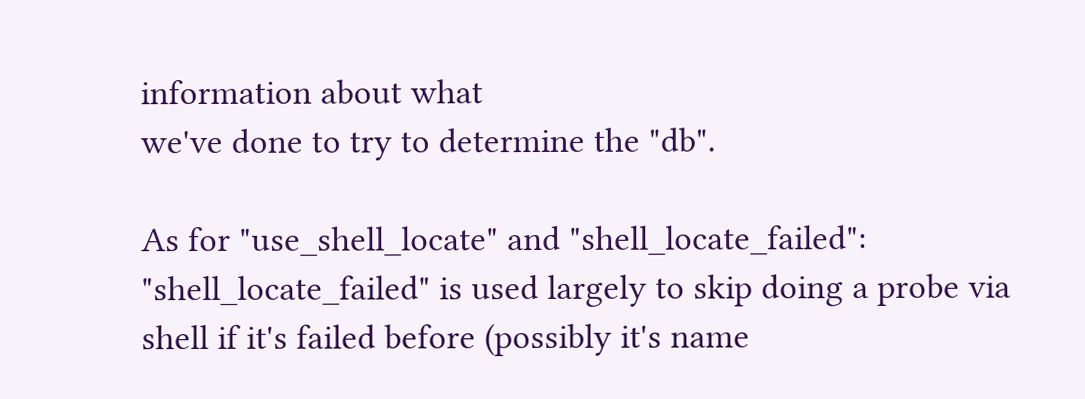information about what
we've done to try to determine the "db".

As for "use_shell_locate" and "shell_locate_failed":
"shell_locate_failed" is used largely to skip doing a probe via
shell if it's failed before (possibly it's name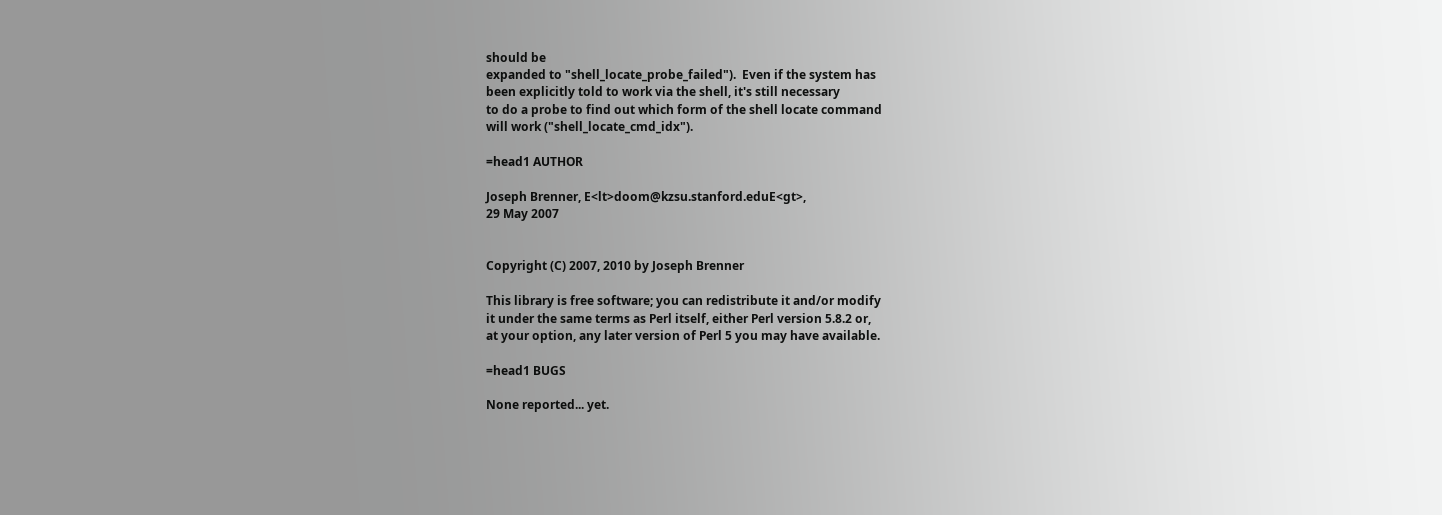should be
expanded to "shell_locate_probe_failed").  Even if the system has
been explicitly told to work via the shell, it's still necessary
to do a probe to find out which form of the shell locate command
will work ("shell_locate_cmd_idx").

=head1 AUTHOR

Joseph Brenner, E<lt>doom@kzsu.stanford.eduE<gt>,
29 May 2007


Copyright (C) 2007, 2010 by Joseph Brenner

This library is free software; you can redistribute it and/or modify
it under the same terms as Perl itself, either Perl version 5.8.2 or,
at your option, any later version of Perl 5 you may have available.

=head1 BUGS

None reported... yet.